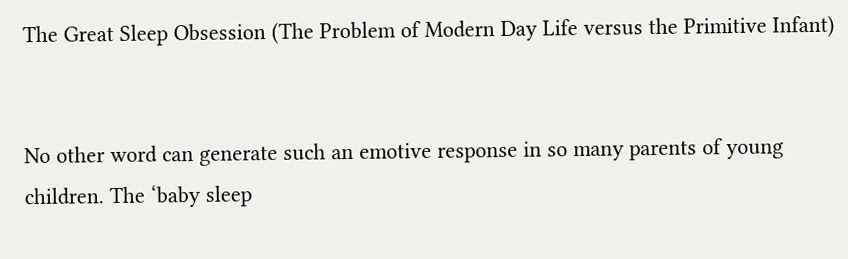The Great Sleep Obsession (The Problem of Modern Day Life versus the Primitive Infant)


No other word can generate such an emotive response in so many parents of young children. The ‘baby sleep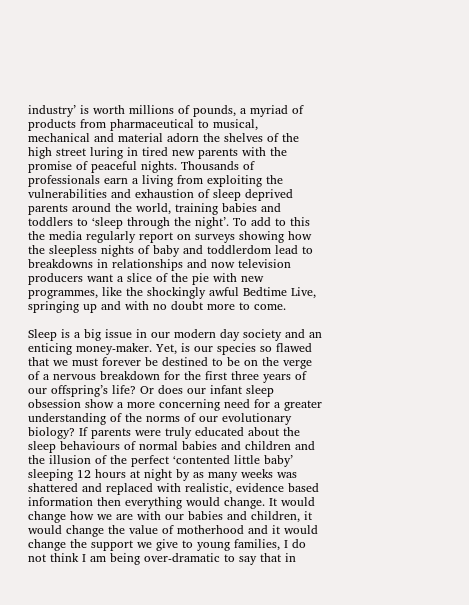industry’ is worth millions of pounds, a myriad of products from pharmaceutical to musical, mechanical and material adorn the shelves of the high street luring in tired new parents with the promise of peaceful nights. Thousands of professionals earn a living from exploiting the vulnerabilities and exhaustion of sleep deprived parents around the world, training babies and toddlers to ‘sleep through the night’. To add to this the media regularly report on surveys showing how the sleepless nights of baby and toddlerdom lead to breakdowns in relationships and now television producers want a slice of the pie with new programmes, like the shockingly awful Bedtime Live, springing up and with no doubt more to come.

Sleep is a big issue in our modern day society and an enticing money-maker. Yet, is our species so flawed that we must forever be destined to be on the verge of a nervous breakdown for the first three years of our offspring’s life? Or does our infant sleep obsession show a more concerning need for a greater understanding of the norms of our evolutionary biology? If parents were truly educated about the sleep behaviours of normal babies and children and the illusion of the perfect ‘contented little baby’ sleeping 12 hours at night by as many weeks was shattered and replaced with realistic, evidence based information then everything would change. It would change how we are with our babies and children, it would change the value of motherhood and it would change the support we give to young families, I do not think I am being over-dramatic to say that in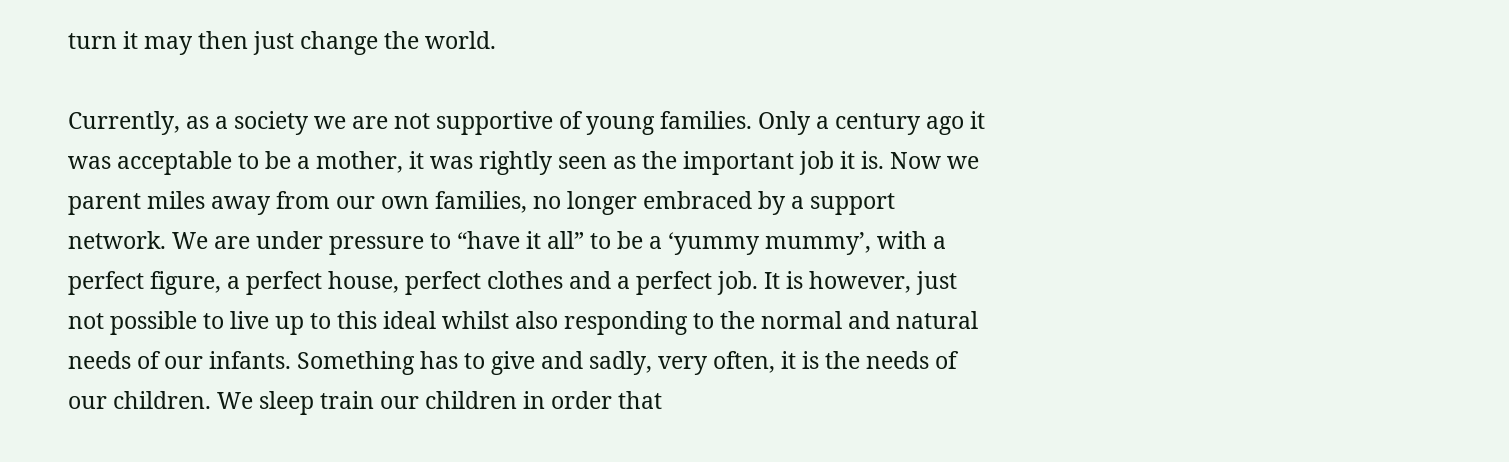turn it may then just change the world.

Currently, as a society we are not supportive of young families. Only a century ago it was acceptable to be a mother, it was rightly seen as the important job it is. Now we parent miles away from our own families, no longer embraced by a support network. We are under pressure to “have it all” to be a ‘yummy mummy’, with a perfect figure, a perfect house, perfect clothes and a perfect job. It is however, just not possible to live up to this ideal whilst also responding to the normal and natural needs of our infants. Something has to give and sadly, very often, it is the needs of our children. We sleep train our children in order that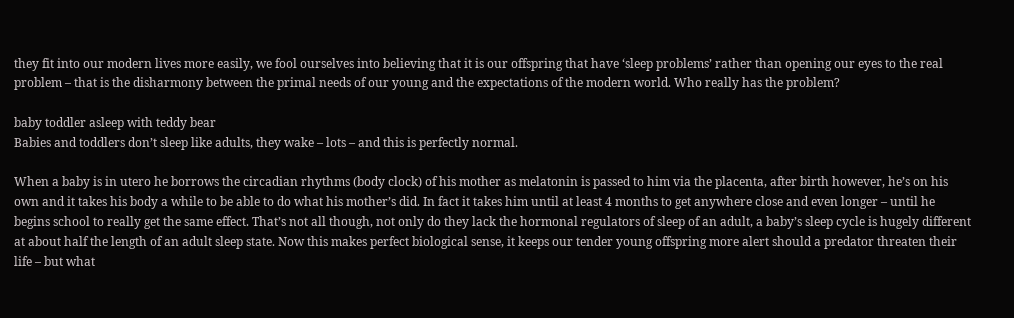they fit into our modern lives more easily, we fool ourselves into believing that it is our offspring that have ‘sleep problems’ rather than opening our eyes to the real problem – that is the disharmony between the primal needs of our young and the expectations of the modern world. Who really has the problem?

baby toddler asleep with teddy bear
Babies and toddlers don’t sleep like adults, they wake – lots – and this is perfectly normal.

When a baby is in utero he borrows the circadian rhythms (body clock) of his mother as melatonin is passed to him via the placenta, after birth however, he’s on his own and it takes his body a while to be able to do what his mother’s did. In fact it takes him until at least 4 months to get anywhere close and even longer – until he begins school to really get the same effect. That’s not all though, not only do they lack the hormonal regulators of sleep of an adult, a baby’s sleep cycle is hugely different at about half the length of an adult sleep state. Now this makes perfect biological sense, it keeps our tender young offspring more alert should a predator threaten their life – but what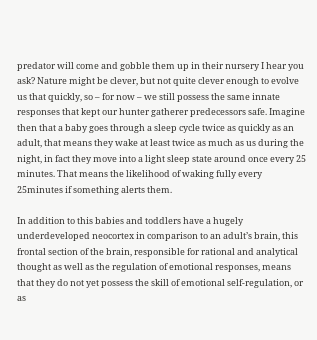predator will come and gobble them up in their nursery I hear you ask? Nature might be clever, but not quite clever enough to evolve us that quickly, so – for now – we still possess the same innate responses that kept our hunter gatherer predecessors safe. Imagine then that a baby goes through a sleep cycle twice as quickly as an adult, that means they wake at least twice as much as us during the night, in fact they move into a light sleep state around once every 25 minutes. That means the likelihood of waking fully every 25minutes if something alerts them.

In addition to this babies and toddlers have a hugely underdeveloped neocortex in comparison to an adult’s brain, this frontal section of the brain, responsible for rational and analytical thought as well as the regulation of emotional responses, means that they do not yet possess the skill of emotional self-regulation, or as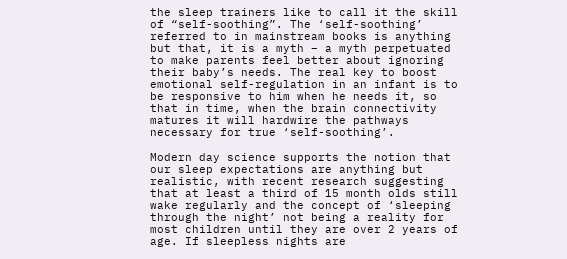the sleep trainers like to call it the skill of “self-soothing”. The ‘self-soothing’ referred to in mainstream books is anything but that, it is a myth – a myth perpetuated to make parents feel better about ignoring their baby’s needs. The real key to boost emotional self-regulation in an infant is to be responsive to him when he needs it, so that in time, when the brain connectivity matures it will hardwire the pathways necessary for true ‘self-soothing’.

Modern day science supports the notion that our sleep expectations are anything but realistic, with recent research suggesting that at least a third of 15 month olds still wake regularly and the concept of ‘sleeping through the night’ not being a reality for most children until they are over 2 years of age. If sleepless nights are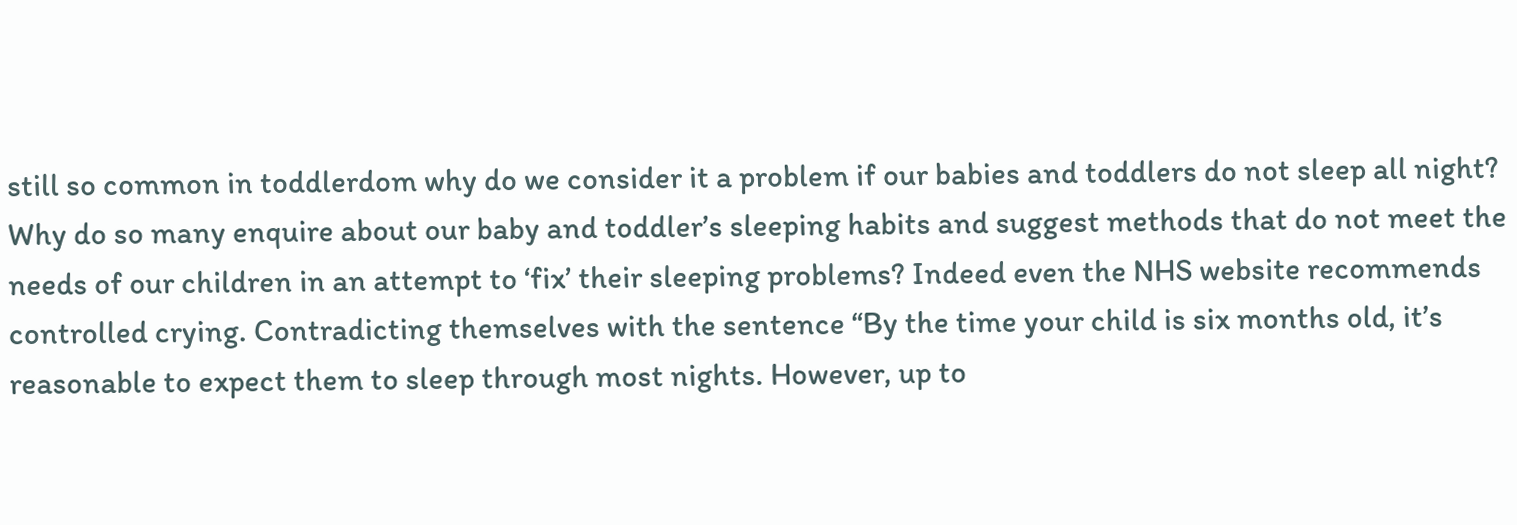still so common in toddlerdom why do we consider it a problem if our babies and toddlers do not sleep all night? Why do so many enquire about our baby and toddler’s sleeping habits and suggest methods that do not meet the needs of our children in an attempt to ‘fix’ their sleeping problems? Indeed even the NHS website recommends controlled crying. Contradicting themselves with the sentence “By the time your child is six months old, it’s reasonable to expect them to sleep through most nights. However, up to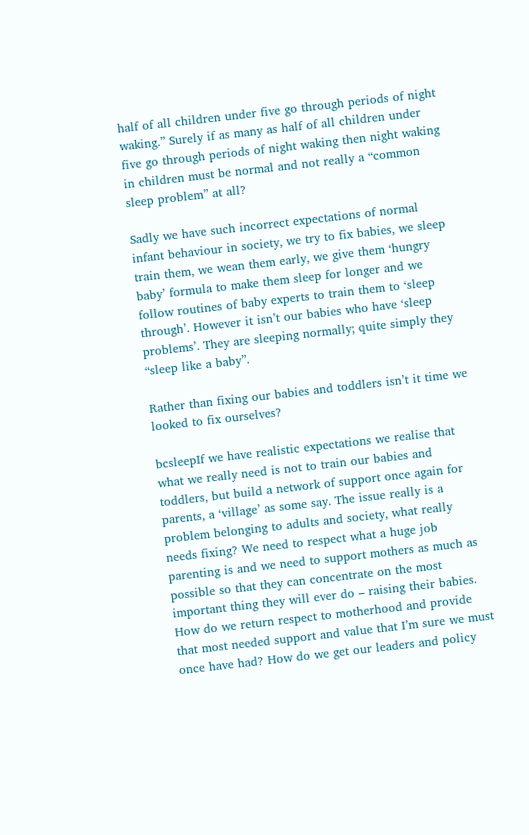half of all children under five go through periods of night waking.” Surely if as many as half of all children under five go through periods of night waking then night waking in children must be normal and not really a “common sleep problem” at all?

Sadly we have such incorrect expectations of normal infant behaviour in society, we try to fix babies, we sleep train them, we wean them early, we give them ‘hungry baby’ formula to make them sleep for longer and we follow routines of baby experts to train them to ‘sleep through’. However it isn’t our babies who have ‘sleep problems’. They are sleeping normally; quite simply they “sleep like a baby”.

Rather than fixing our babies and toddlers isn’t it time we looked to fix ourselves?

bcsleepIf we have realistic expectations we realise that what we really need is not to train our babies and toddlers, but build a network of support once again for parents, a ‘village’ as some say. The issue really is a problem belonging to adults and society, what really needs fixing? We need to respect what a huge job parenting is and we need to support mothers as much as possible so that they can concentrate on the most important thing they will ever do – raising their babies. How do we return respect to motherhood and provide that most needed support and value that I’m sure we must once have had? How do we get our leaders and policy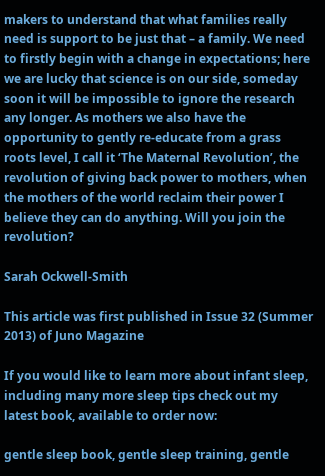makers to understand that what families really need is support to be just that – a family. We need to firstly begin with a change in expectations; here we are lucky that science is on our side, someday soon it will be impossible to ignore the research any longer. As mothers we also have the opportunity to gently re-educate from a grass roots level, I call it ‘The Maternal Revolution’, the revolution of giving back power to mothers, when the mothers of the world reclaim their power I believe they can do anything. Will you join the revolution?

Sarah Ockwell-Smith

This article was first published in Issue 32 (Summer 2013) of Juno Magazine

If you would like to learn more about infant sleep, including many more sleep tips check out my latest book, available to order now:

gentle sleep book, gentle sleep training, gentle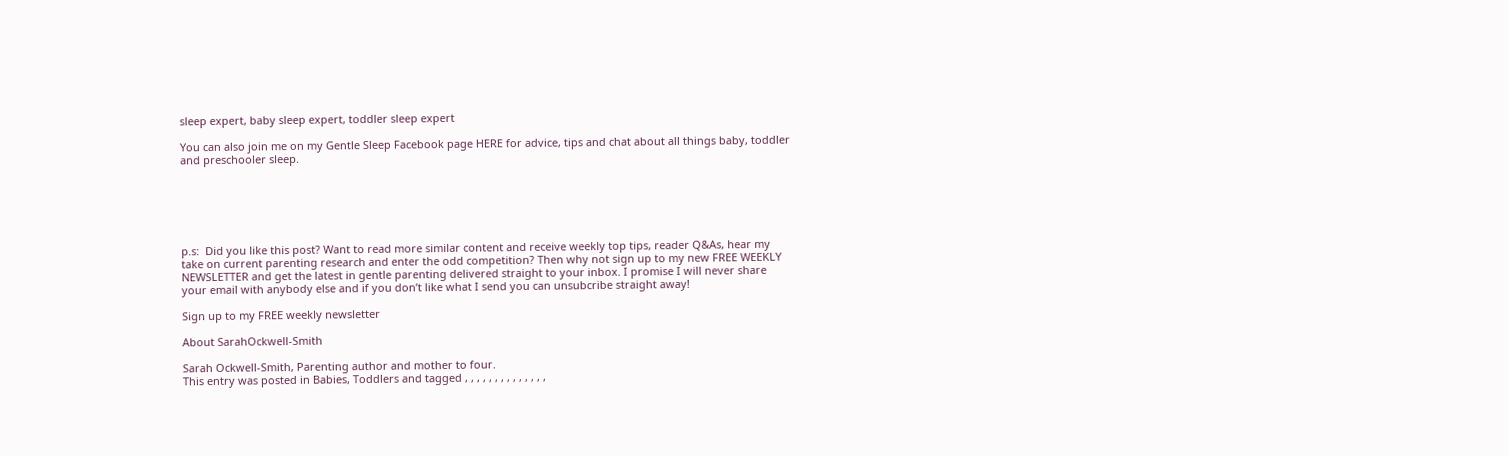sleep expert, baby sleep expert, toddler sleep expert

You can also join me on my Gentle Sleep Facebook page HERE for advice, tips and chat about all things baby, toddler and preschooler sleep.






p.s:  Did you like this post? Want to read more similar content and receive weekly top tips, reader Q&As, hear my take on current parenting research and enter the odd competition? Then why not sign up to my new FREE WEEKLY NEWSLETTER and get the latest in gentle parenting delivered straight to your inbox. I promise I will never share your email with anybody else and if you don’t like what I send you can unsubcribe straight away!

Sign up to my FREE weekly newsletter

About SarahOckwell-Smith

Sarah Ockwell-Smith, Parenting author and mother to four.
This entry was posted in Babies, Toddlers and tagged , , , , , , , , , , , , , ,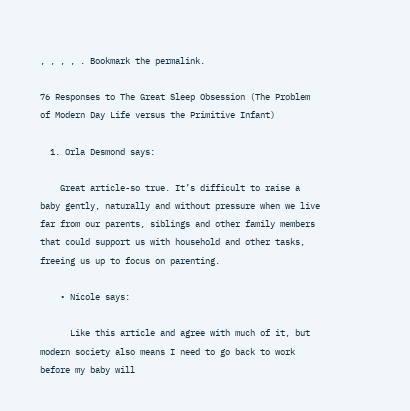, , , , . Bookmark the permalink.

76 Responses to The Great Sleep Obsession (The Problem of Modern Day Life versus the Primitive Infant)

  1. Orla Desmond says:

    Great article-so true. It’s difficult to raise a baby gently, naturally and without pressure when we live far from our parents, siblings and other family members that could support us with household and other tasks, freeing us up to focus on parenting.

    • Nicole says:

      Like this article and agree with much of it, but modern society also means I need to go back to work before my baby will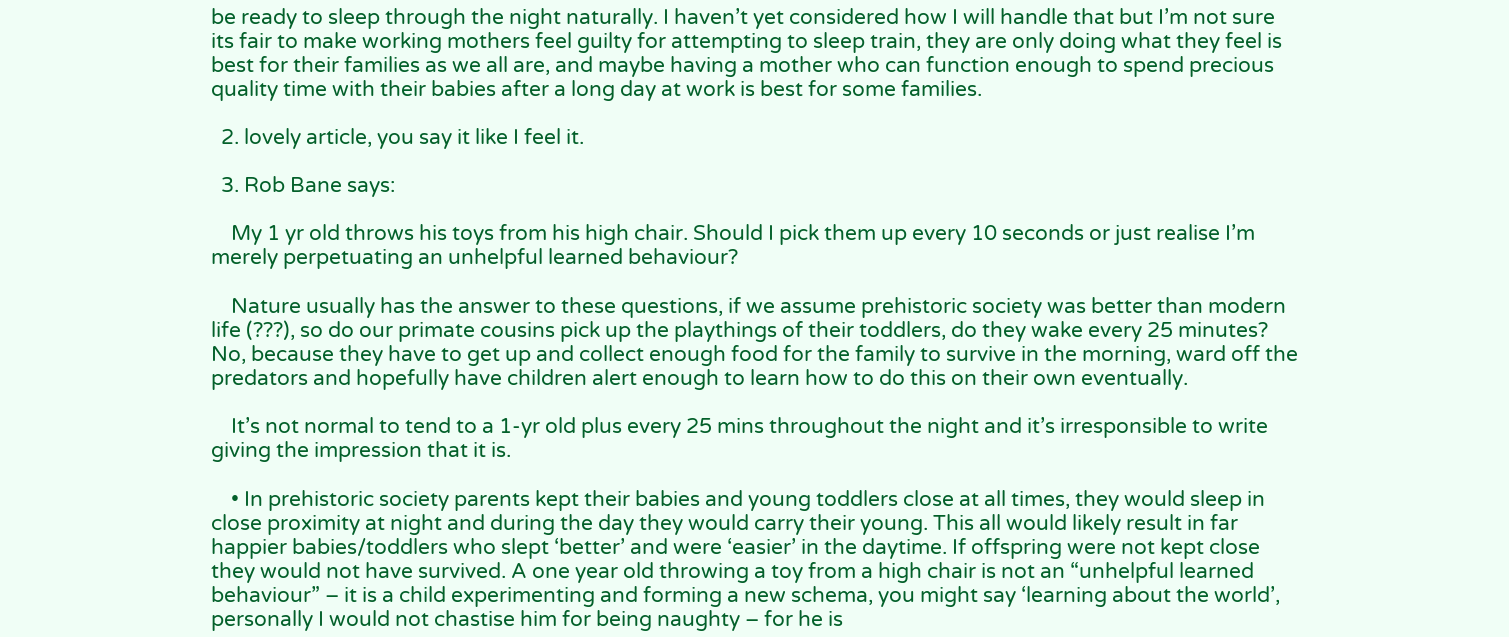be ready to sleep through the night naturally. I haven’t yet considered how I will handle that but I’m not sure its fair to make working mothers feel guilty for attempting to sleep train, they are only doing what they feel is best for their families as we all are, and maybe having a mother who can function enough to spend precious quality time with their babies after a long day at work is best for some families.

  2. lovely article, you say it like I feel it.

  3. Rob Bane says:

    My 1 yr old throws his toys from his high chair. Should I pick them up every 10 seconds or just realise I’m merely perpetuating an unhelpful learned behaviour?

    Nature usually has the answer to these questions, if we assume prehistoric society was better than modern life (???), so do our primate cousins pick up the playthings of their toddlers, do they wake every 25 minutes? No, because they have to get up and collect enough food for the family to survive in the morning, ward off the predators and hopefully have children alert enough to learn how to do this on their own eventually.

    It’s not normal to tend to a 1-yr old plus every 25 mins throughout the night and it’s irresponsible to write giving the impression that it is.

    • In prehistoric society parents kept their babies and young toddlers close at all times, they would sleep in close proximity at night and during the day they would carry their young. This all would likely result in far happier babies/toddlers who slept ‘better’ and were ‘easier’ in the daytime. If offspring were not kept close they would not have survived. A one year old throwing a toy from a high chair is not an “unhelpful learned behaviour” – it is a child experimenting and forming a new schema, you might say ‘learning about the world’, personally I would not chastise him for being naughty – for he is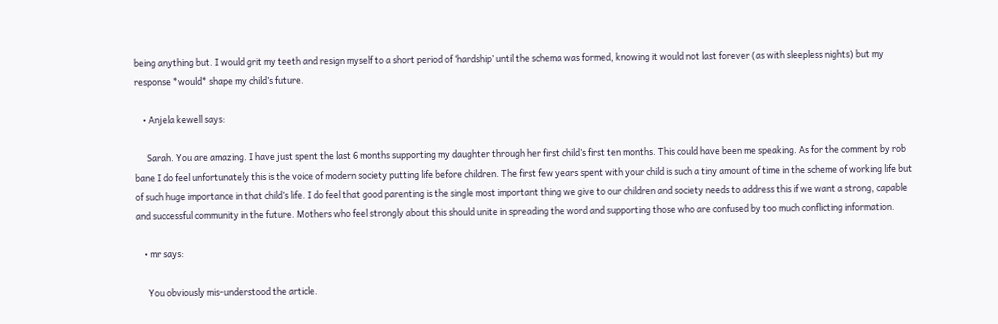being anything but. I would grit my teeth and resign myself to a short period of ‘hardship’ until the schema was formed, knowing it would not last forever (as with sleepless nights) but my response *would* shape my child’s future.

    • Anjela kewell says:

      Sarah. You are amazing. I have just spent the last 6 months supporting my daughter through her first child’s first ten months. This could have been me speaking. As for the comment by rob bane I do feel unfortunately this is the voice of modern society putting life before children. The first few years spent with your child is such a tiny amount of time in the scheme of working life but of such huge importance in that child’s life. I do feel that good parenting is the single most important thing we give to our children and society needs to address this if we want a strong, capable and successful community in the future. Mothers who feel strongly about this should unite in spreading the word and supporting those who are confused by too much conflicting information.

    • mr says:

      You obviously mis-understood the article.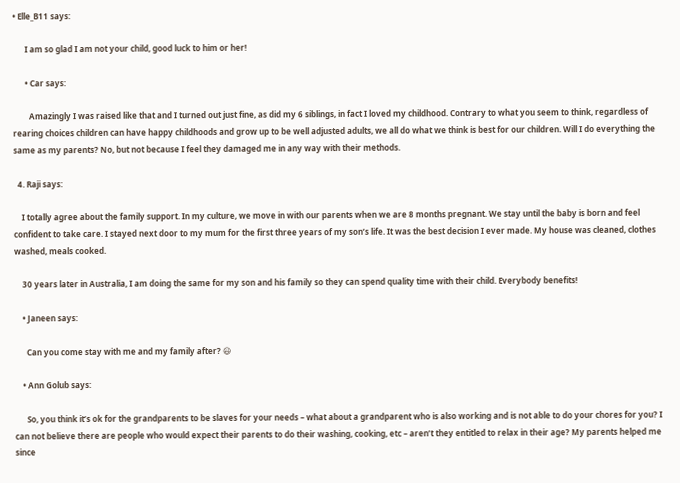• Elle_B11 says:

      I am so glad I am not your child, good luck to him or her!

      • Car says:

        Amazingly I was raised like that and I turned out just fine, as did my 6 siblings, in fact I loved my childhood. Contrary to what you seem to think, regardless of rearing choices children can have happy childhoods and grow up to be well adjusted adults, we all do what we think is best for our children. Will I do everything the same as my parents? No, but not because I feel they damaged me in any way with their methods.

  4. Raji says:

    I totally agree about the family support. In my culture, we move in with our parents when we are 8 months pregnant. We stay until the baby is born and feel confident to take care. I stayed next door to my mum for the first three years of my son’s life. It was the best decision I ever made. My house was cleaned, clothes washed, meals cooked.

    30 years later in Australia, I am doing the same for my son and his family so they can spend quality time with their child. Everybody benefits!

    • Janeen says:

      Can you come stay with me and my family after? 😃

    • Ann Golub says:

      So, you think it’s ok for the grandparents to be slaves for your needs – what about a grandparent who is also working and is not able to do your chores for you? I can not believe there are people who would expect their parents to do their washing, cooking, etc – aren’t they entitled to relax in their age? My parents helped me since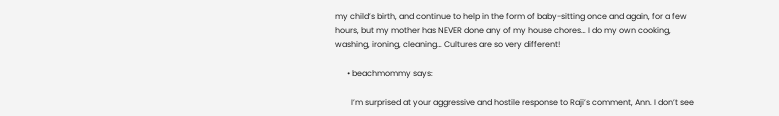my child’s birth, and continue to help in the form of baby-sitting once and again, for a few hours, but my mother has NEVER done any of my house chores… I do my own cooking, washing, ironing, cleaning… Cultures are so very different!

      • beachmommy says:

        I’m surprised at your aggressive and hostile response to Raji’s comment, Ann. I don’t see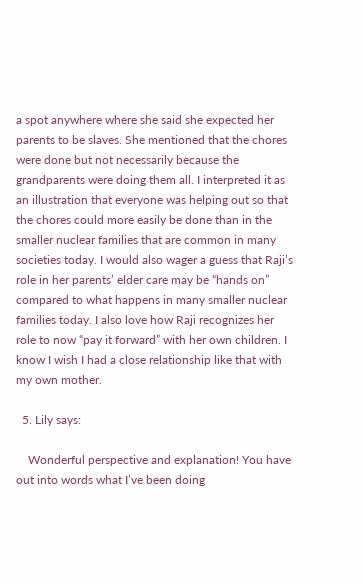a spot anywhere where she said she expected her parents to be slaves. She mentioned that the chores were done but not necessarily because the grandparents were doing them all. I interpreted it as an illustration that everyone was helping out so that the chores could more easily be done than in the smaller nuclear families that are common in many societies today. I would also wager a guess that Raji’s role in her parents’ elder care may be “hands on” compared to what happens in many smaller nuclear families today. I also love how Raji recognizes her role to now “pay it forward” with her own children. I know I wish I had a close relationship like that with my own mother.

  5. Lily says:

    Wonderful perspective and explanation! You have out into words what I’ve been doing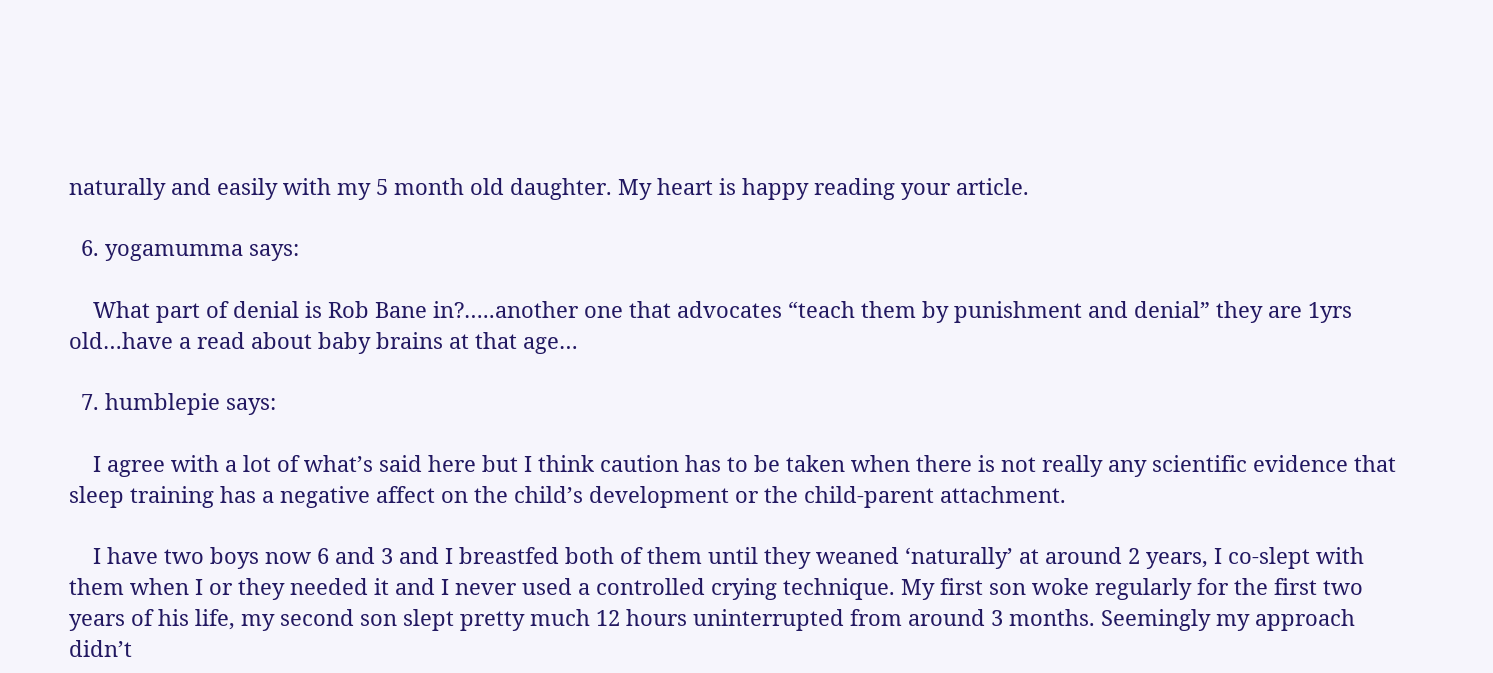naturally and easily with my 5 month old daughter. My heart is happy reading your article.

  6. yogamumma says:

    What part of denial is Rob Bane in?…..another one that advocates “teach them by punishment and denial” they are 1yrs old…have a read about baby brains at that age…

  7. humblepie says:

    I agree with a lot of what’s said here but I think caution has to be taken when there is not really any scientific evidence that sleep training has a negative affect on the child’s development or the child-parent attachment.

    I have two boys now 6 and 3 and I breastfed both of them until they weaned ‘naturally’ at around 2 years, I co-slept with them when I or they needed it and I never used a controlled crying technique. My first son woke regularly for the first two years of his life, my second son slept pretty much 12 hours uninterrupted from around 3 months. Seemingly my approach didn’t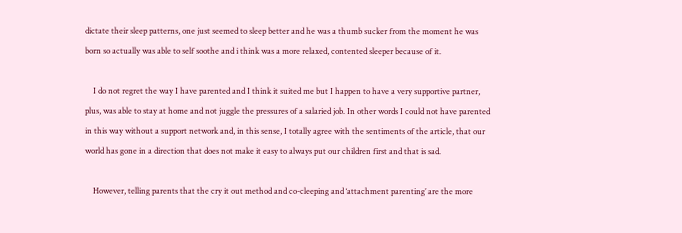dictate their sleep patterns, one just seemed to sleep better and he was a thumb sucker from the moment he was born so actually was able to self soothe and i think was a more relaxed, contented sleeper because of it.

    I do not regret the way I have parented and I think it suited me but I happen to have a very supportive partner, plus, was able to stay at home and not juggle the pressures of a salaried job. In other words I could not have parented in this way without a support network and, in this sense, I totally agree with the sentiments of the article, that our world has gone in a direction that does not make it easy to always put our children first and that is sad.

    However, telling parents that the cry it out method and co-cleeping and ‘attachment parenting’ are the more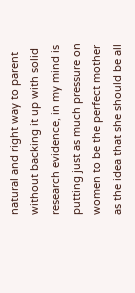natural and right way to parent without backing it up with solid research evidence, in my mind is putting just as much pressure on women to be the perfect mother as the idea that she should be all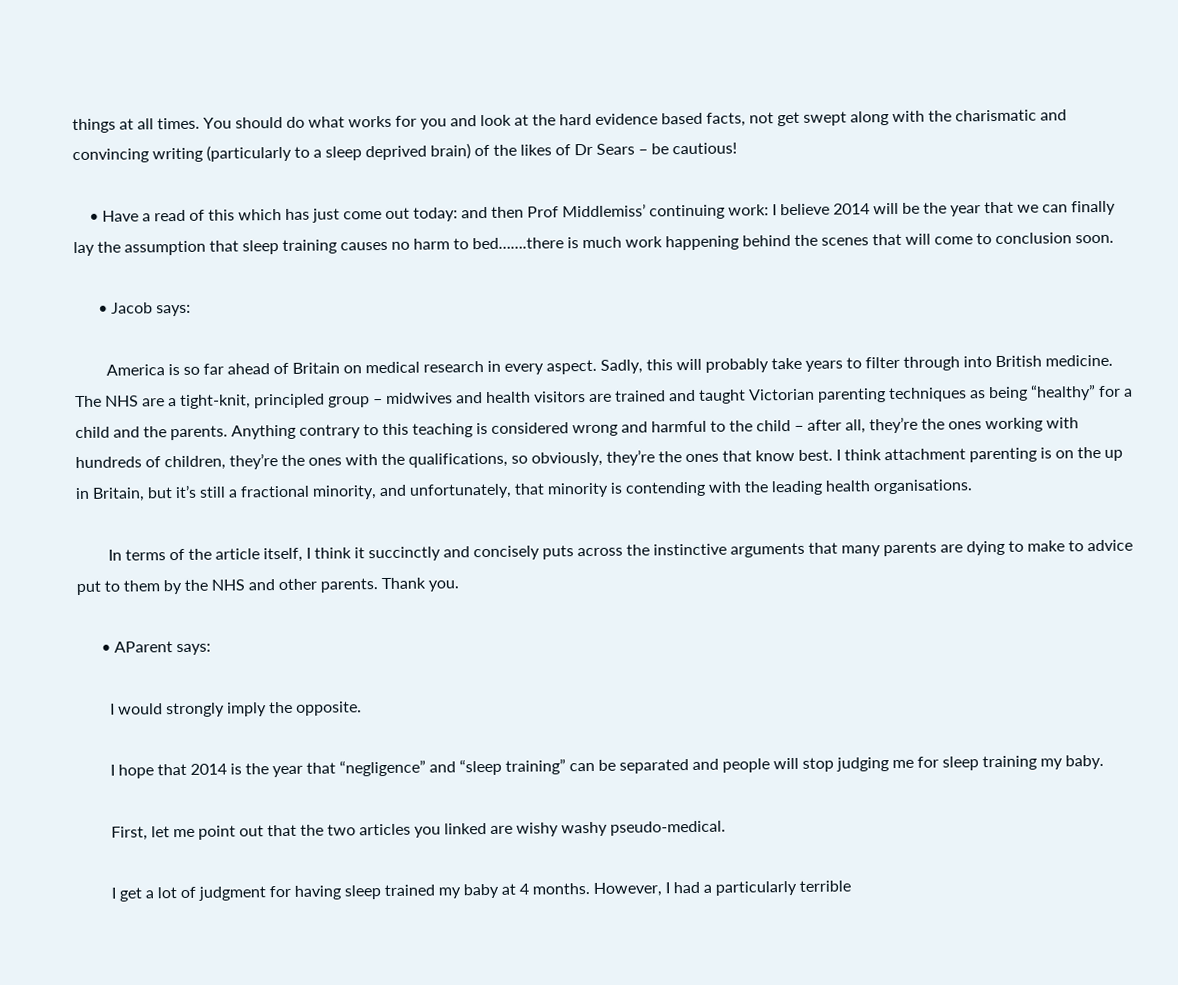things at all times. You should do what works for you and look at the hard evidence based facts, not get swept along with the charismatic and convincing writing (particularly to a sleep deprived brain) of the likes of Dr Sears – be cautious!

    • Have a read of this which has just come out today: and then Prof Middlemiss’ continuing work: I believe 2014 will be the year that we can finally lay the assumption that sleep training causes no harm to bed…….there is much work happening behind the scenes that will come to conclusion soon.

      • Jacob says:

        America is so far ahead of Britain on medical research in every aspect. Sadly, this will probably take years to filter through into British medicine. The NHS are a tight-knit, principled group – midwives and health visitors are trained and taught Victorian parenting techniques as being “healthy” for a child and the parents. Anything contrary to this teaching is considered wrong and harmful to the child – after all, they’re the ones working with hundreds of children, they’re the ones with the qualifications, so obviously, they’re the ones that know best. I think attachment parenting is on the up in Britain, but it’s still a fractional minority, and unfortunately, that minority is contending with the leading health organisations.

        In terms of the article itself, I think it succinctly and concisely puts across the instinctive arguments that many parents are dying to make to advice put to them by the NHS and other parents. Thank you.

      • AParent says:

        I would strongly imply the opposite.

        I hope that 2014 is the year that “negligence” and “sleep training” can be separated and people will stop judging me for sleep training my baby.

        First, let me point out that the two articles you linked are wishy washy pseudo-medical.

        I get a lot of judgment for having sleep trained my baby at 4 months. However, I had a particularly terrible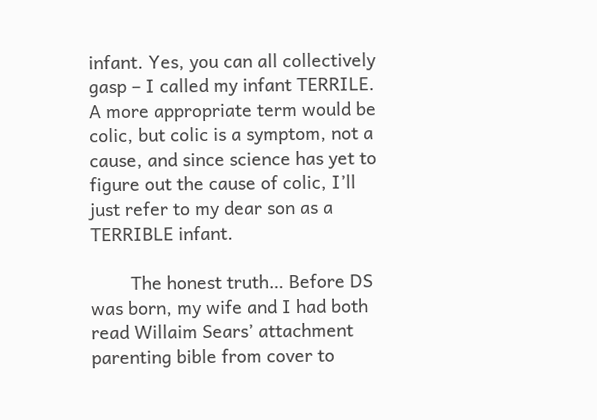infant. Yes, you can all collectively gasp – I called my infant TERRILE. A more appropriate term would be colic, but colic is a symptom, not a cause, and since science has yet to figure out the cause of colic, I’ll just refer to my dear son as a TERRIBLE infant.

        The honest truth… Before DS was born, my wife and I had both read Willaim Sears’ attachment parenting bible from cover to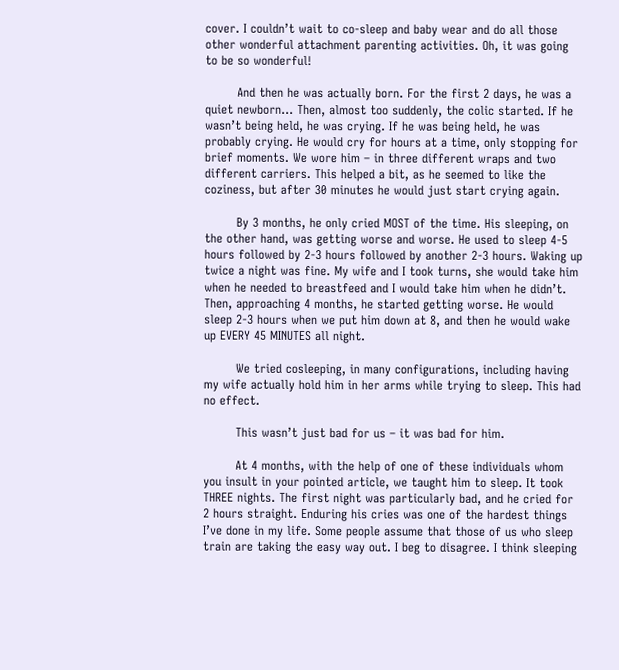cover. I couldn’t wait to co-sleep and baby wear and do all those other wonderful attachment parenting activities. Oh, it was going to be so wonderful!

        And then he was actually born. For the first 2 days, he was a quiet newborn… Then, almost too suddenly, the colic started. If he wasn’t being held, he was crying. If he was being held, he was probably crying. He would cry for hours at a time, only stopping for brief moments. We wore him – in three different wraps and two different carriers. This helped a bit, as he seemed to like the coziness, but after 30 minutes he would just start crying again.

        By 3 months, he only cried MOST of the time. His sleeping, on the other hand, was getting worse and worse. He used to sleep 4-5 hours followed by 2-3 hours followed by another 2-3 hours. Waking up twice a night was fine. My wife and I took turns, she would take him when he needed to breastfeed and I would take him when he didn’t. Then, approaching 4 months, he started getting worse. He would sleep 2-3 hours when we put him down at 8, and then he would wake up EVERY 45 MINUTES all night.

        We tried cosleeping, in many configurations, including having my wife actually hold him in her arms while trying to sleep. This had no effect.

        This wasn’t just bad for us – it was bad for him.

        At 4 months, with the help of one of these individuals whom you insult in your pointed article, we taught him to sleep. It took THREE nights. The first night was particularly bad, and he cried for 2 hours straight. Enduring his cries was one of the hardest things I’ve done in my life. Some people assume that those of us who sleep train are taking the easy way out. I beg to disagree. I think sleeping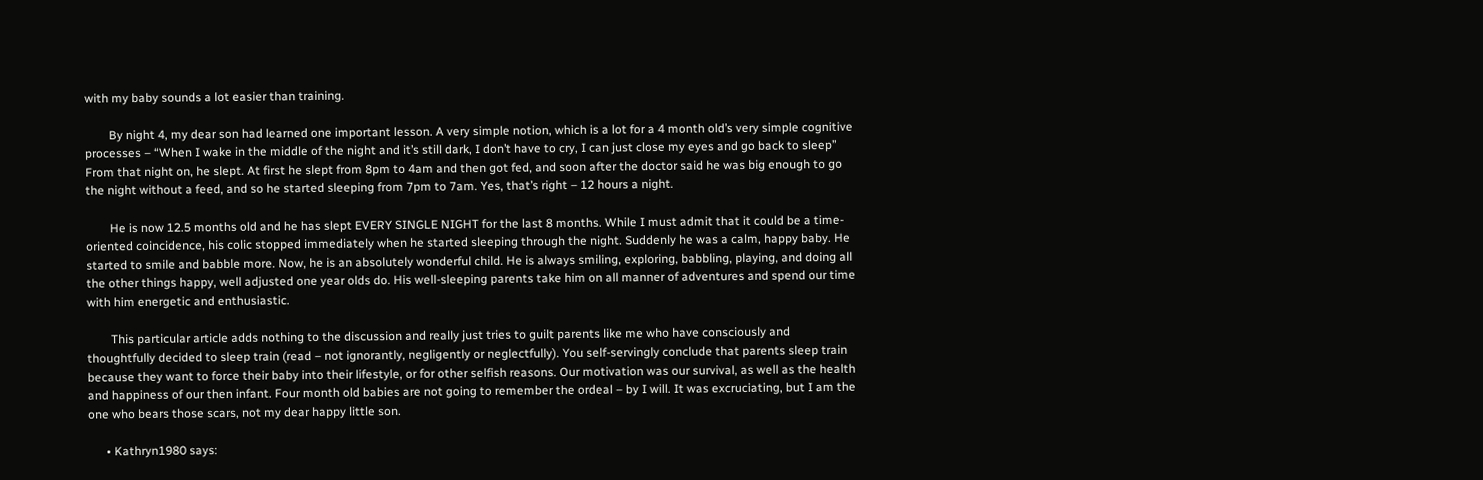with my baby sounds a lot easier than training.

        By night 4, my dear son had learned one important lesson. A very simple notion, which is a lot for a 4 month old’s very simple cognitive processes – “When I wake in the middle of the night and it’s still dark, I don’t have to cry, I can just close my eyes and go back to sleep” From that night on, he slept. At first he slept from 8pm to 4am and then got fed, and soon after the doctor said he was big enough to go the night without a feed, and so he started sleeping from 7pm to 7am. Yes, that’s right – 12 hours a night.

        He is now 12.5 months old and he has slept EVERY SINGLE NIGHT for the last 8 months. While I must admit that it could be a time-oriented coincidence, his colic stopped immediately when he started sleeping through the night. Suddenly he was a calm, happy baby. He started to smile and babble more. Now, he is an absolutely wonderful child. He is always smiling, exploring, babbling, playing, and doing all the other things happy, well adjusted one year olds do. His well-sleeping parents take him on all manner of adventures and spend our time with him energetic and enthusiastic.

        This particular article adds nothing to the discussion and really just tries to guilt parents like me who have consciously and thoughtfully decided to sleep train (read – not ignorantly, negligently or neglectfully). You self-servingly conclude that parents sleep train because they want to force their baby into their lifestyle, or for other selfish reasons. Our motivation was our survival, as well as the health and happiness of our then infant. Four month old babies are not going to remember the ordeal – by I will. It was excruciating, but I am the one who bears those scars, not my dear happy little son.

      • Kathryn1980 says: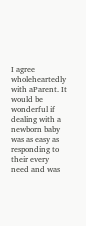I agree wholeheartedly with aParent. It would be wonderful if dealing with a newborn baby was as easy as responding to their every need and was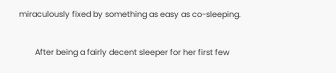miraculously fixed by something as easy as co-sleeping.

        After being a fairly decent sleeper for her first few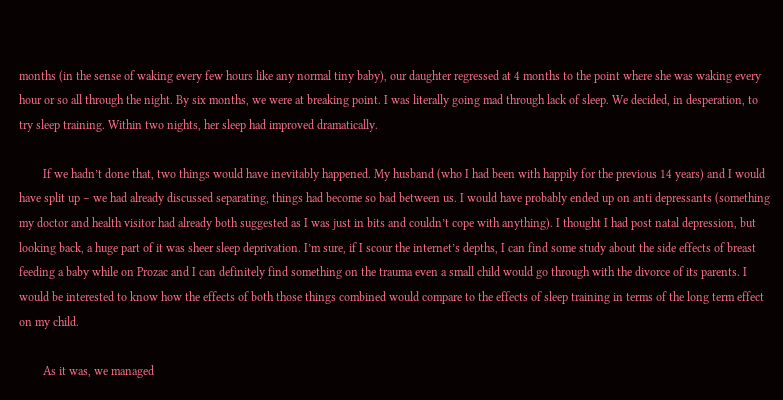months (in the sense of waking every few hours like any normal tiny baby), our daughter regressed at 4 months to the point where she was waking every hour or so all through the night. By six months, we were at breaking point. I was literally going mad through lack of sleep. We decided, in desperation, to try sleep training. Within two nights, her sleep had improved dramatically.

        If we hadn’t done that, two things would have inevitably happened. My husband (who I had been with happily for the previous 14 years) and I would have split up – we had already discussed separating, things had become so bad between us. I would have probably ended up on anti depressants (something my doctor and health visitor had already both suggested as I was just in bits and couldn’t cope with anything). I thought I had post natal depression, but looking back, a huge part of it was sheer sleep deprivation. I’m sure, if I scour the internet’s depths, I can find some study about the side effects of breast feeding a baby while on Prozac and I can definitely find something on the trauma even a small child would go through with the divorce of its parents. I would be interested to know how the effects of both those things combined would compare to the effects of sleep training in terms of the long term effect on my child.

        As it was, we managed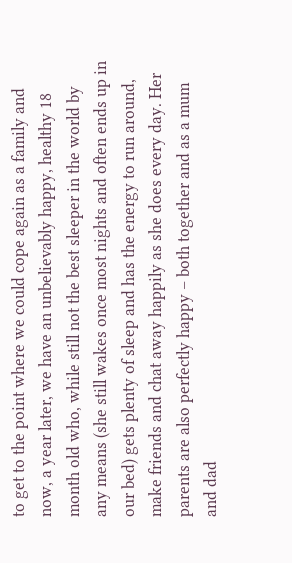to get to the point where we could cope again as a family and now, a year later, we have an unbelievably happy, healthy 18 month old who, while still not the best sleeper in the world by any means (she still wakes once most nights and often ends up in our bed) gets plenty of sleep and has the energy to run around, make friends and chat away happily as she does every day. Her parents are also perfectly happy – both together and as a mum and dad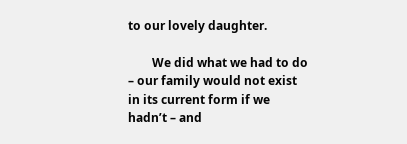to our lovely daughter.

        We did what we had to do – our family would not exist in its current form if we hadn’t – and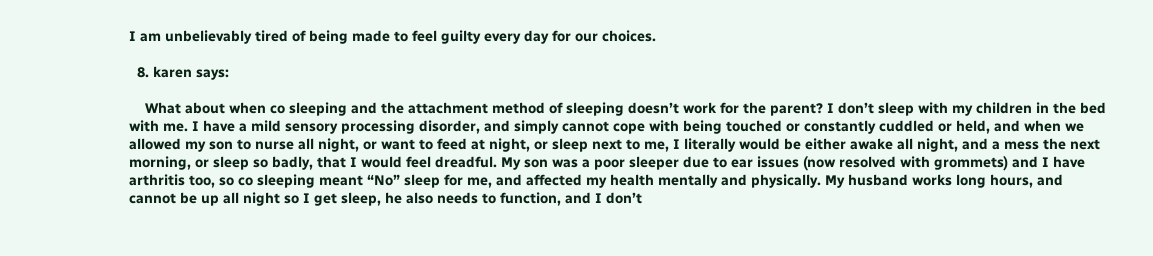I am unbelievably tired of being made to feel guilty every day for our choices.

  8. karen says:

    What about when co sleeping and the attachment method of sleeping doesn’t work for the parent? I don’t sleep with my children in the bed with me. I have a mild sensory processing disorder, and simply cannot cope with being touched or constantly cuddled or held, and when we allowed my son to nurse all night, or want to feed at night, or sleep next to me, I literally would be either awake all night, and a mess the next morning, or sleep so badly, that I would feel dreadful. My son was a poor sleeper due to ear issues (now resolved with grommets) and I have arthritis too, so co sleeping meant “No” sleep for me, and affected my health mentally and physically. My husband works long hours, and cannot be up all night so I get sleep, he also needs to function, and I don’t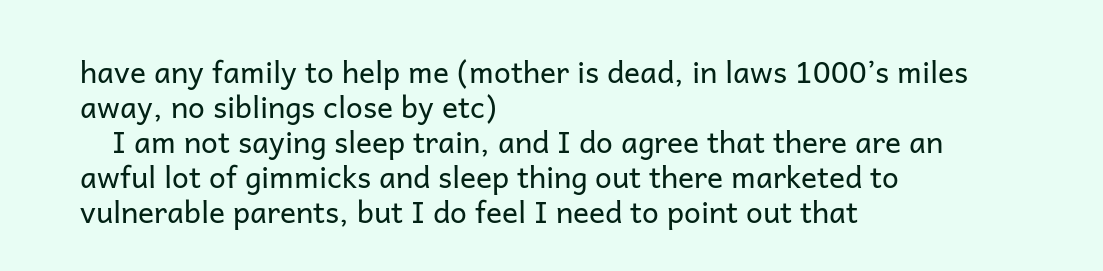have any family to help me (mother is dead, in laws 1000’s miles away, no siblings close by etc)
    I am not saying sleep train, and I do agree that there are an awful lot of gimmicks and sleep thing out there marketed to vulnerable parents, but I do feel I need to point out that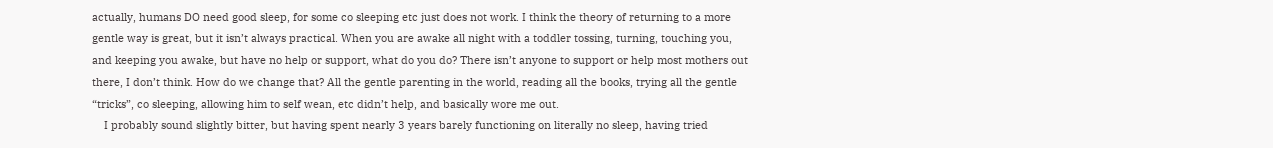actually, humans DO need good sleep, for some co sleeping etc just does not work. I think the theory of returning to a more gentle way is great, but it isn’t always practical. When you are awake all night with a toddler tossing, turning, touching you, and keeping you awake, but have no help or support, what do you do? There isn’t anyone to support or help most mothers out there, I don’t think. How do we change that? All the gentle parenting in the world, reading all the books, trying all the gentle “tricks”, co sleeping, allowing him to self wean, etc didn’t help, and basically wore me out.
    I probably sound slightly bitter, but having spent nearly 3 years barely functioning on literally no sleep, having tried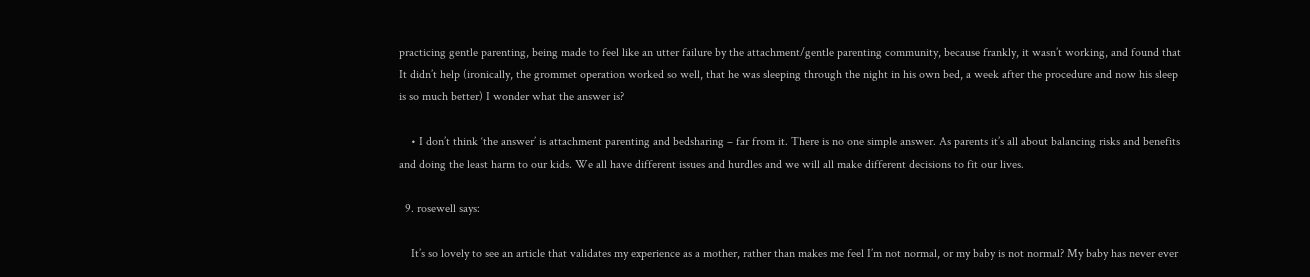practicing gentle parenting, being made to feel like an utter failure by the attachment/gentle parenting community, because frankly, it wasn’t working, and found that It didn’t help (ironically, the grommet operation worked so well, that he was sleeping through the night in his own bed, a week after the procedure and now his sleep is so much better) I wonder what the answer is?

    • I don’t think ‘the answer’ is attachment parenting and bedsharing – far from it. There is no one simple answer. As parents it’s all about balancing risks and benefits and doing the least harm to our kids. We all have different issues and hurdles and we will all make different decisions to fit our lives.

  9. rosewell says:

    It’s so lovely to see an article that validates my experience as a mother, rather than makes me feel I’m not normal, or my baby is not normal? My baby has never ever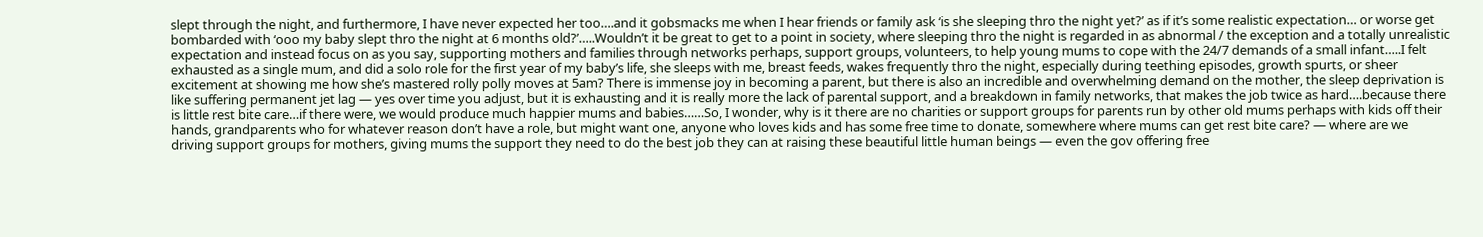slept through the night, and furthermore, I have never expected her too….and it gobsmacks me when I hear friends or family ask ‘is she sleeping thro the night yet?’ as if it’s some realistic expectation… or worse get bombarded with ‘ooo my baby slept thro the night at 6 months old?’…..Wouldn’t it be great to get to a point in society, where sleeping thro the night is regarded in as abnormal / the exception and a totally unrealistic expectation and instead focus on as you say, supporting mothers and families through networks perhaps, support groups, volunteers, to help young mums to cope with the 24/7 demands of a small infant…..I felt exhausted as a single mum, and did a solo role for the first year of my baby’s life, she sleeps with me, breast feeds, wakes frequently thro the night, especially during teething episodes, growth spurts, or sheer excitement at showing me how she’s mastered rolly polly moves at 5am? There is immense joy in becoming a parent, but there is also an incredible and overwhelming demand on the mother, the sleep deprivation is like suffering permanent jet lag — yes over time you adjust, but it is exhausting and it is really more the lack of parental support, and a breakdown in family networks, that makes the job twice as hard….because there is little rest bite care…if there were, we would produce much happier mums and babies……So, I wonder, why is it there are no charities or support groups for parents run by other old mums perhaps with kids off their hands, grandparents who for whatever reason don’t have a role, but might want one, anyone who loves kids and has some free time to donate, somewhere where mums can get rest bite care? — where are we driving support groups for mothers, giving mums the support they need to do the best job they can at raising these beautiful little human beings — even the gov offering free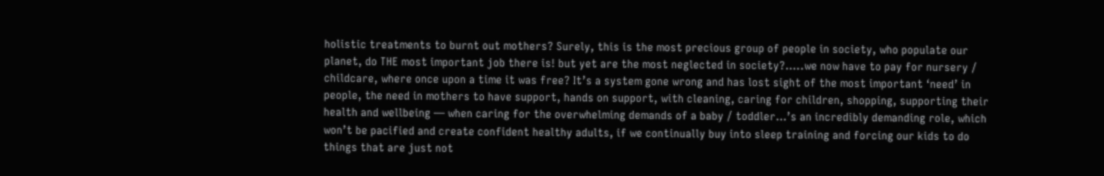holistic treatments to burnt out mothers? Surely, this is the most precious group of people in society, who populate our planet, do THE most important job there is! but yet are the most neglected in society?…..we now have to pay for nursery / childcare, where once upon a time it was free? It’s a system gone wrong and has lost sight of the most important ‘need’ in people, the need in mothers to have support, hands on support, with cleaning, caring for children, shopping, supporting their health and wellbeing — when caring for the overwhelming demands of a baby / toddler…’s an incredibly demanding role, which won’t be pacified and create confident healthy adults, if we continually buy into sleep training and forcing our kids to do things that are just not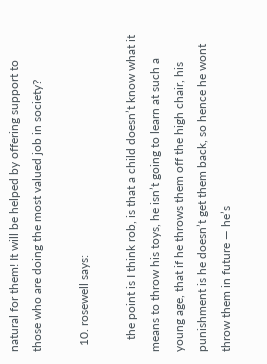natural for them! It will be helped by offering support to those who are doing the most valued job in society?

  10. rosewell says:

    the point is I think rob, is that a child doesn’t know what it means to throw his toys, he isn’t going to learn at such a young age, that if he throws them off the high chair, his punishment is he doesn’t get them back, so hence he wont throw them in future — he’s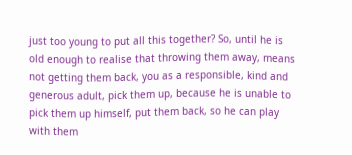just too young to put all this together? So, until he is old enough to realise that throwing them away, means not getting them back, you as a responsible, kind and generous adult, pick them up, because he is unable to pick them up himself, put them back, so he can play with them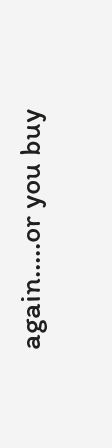again…..or you buy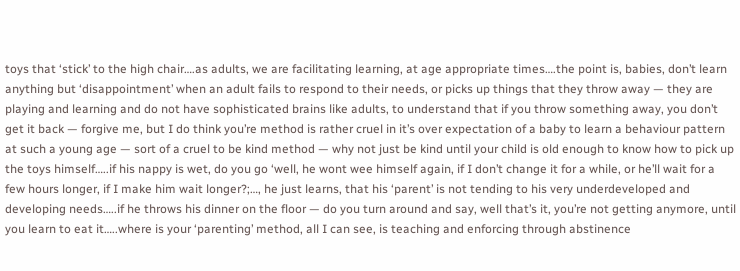toys that ‘stick’ to the high chair….as adults, we are facilitating learning, at age appropriate times….the point is, babies, don’t learn anything but ‘disappointment’ when an adult fails to respond to their needs, or picks up things that they throw away — they are playing and learning and do not have sophisticated brains like adults, to understand that if you throw something away, you don’t get it back — forgive me, but I do think you’re method is rather cruel in it’s over expectation of a baby to learn a behaviour pattern at such a young age — sort of a cruel to be kind method — why not just be kind until your child is old enough to know how to pick up the toys himself…..if his nappy is wet, do you go ‘well, he wont wee himself again, if I don’t change it for a while, or he’ll wait for a few hours longer, if I make him wait longer?;…, he just learns, that his ‘parent’ is not tending to his very underdeveloped and developing needs…..if he throws his dinner on the floor — do you turn around and say, well that’s it, you’re not getting anymore, until you learn to eat it…..where is your ‘parenting’ method, all I can see, is teaching and enforcing through abstinence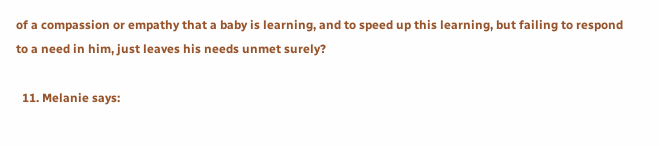of a compassion or empathy that a baby is learning, and to speed up this learning, but failing to respond to a need in him, just leaves his needs unmet surely?

  11. Melanie says: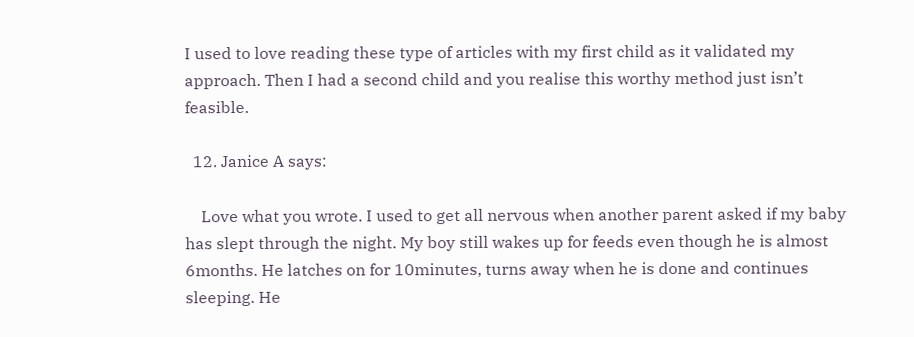I used to love reading these type of articles with my first child as it validated my approach. Then I had a second child and you realise this worthy method just isn’t feasible.

  12. Janice A says:

    Love what you wrote. I used to get all nervous when another parent asked if my baby has slept through the night. My boy still wakes up for feeds even though he is almost 6months. He latches on for 10minutes, turns away when he is done and continues sleeping. He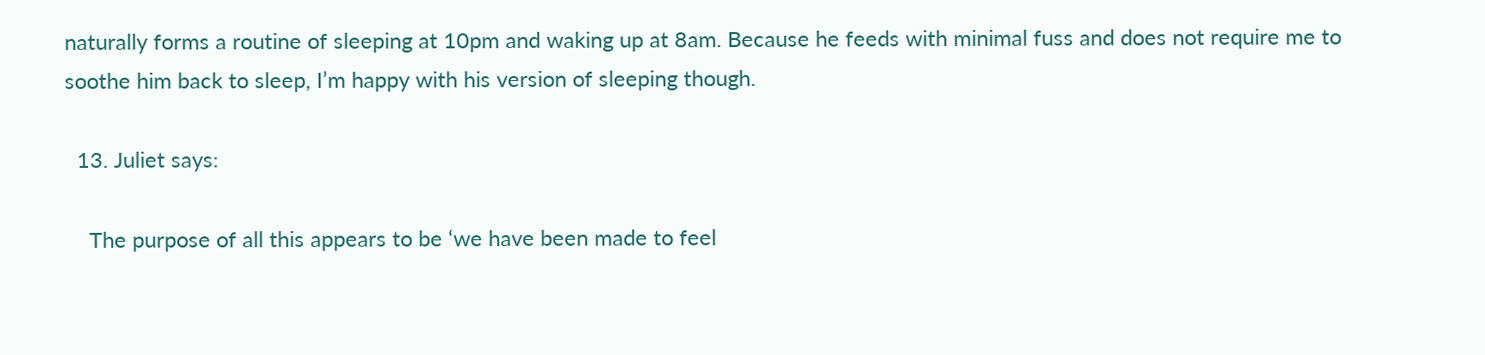naturally forms a routine of sleeping at 10pm and waking up at 8am. Because he feeds with minimal fuss and does not require me to soothe him back to sleep, I’m happy with his version of sleeping though.

  13. Juliet says:

    The purpose of all this appears to be ‘we have been made to feel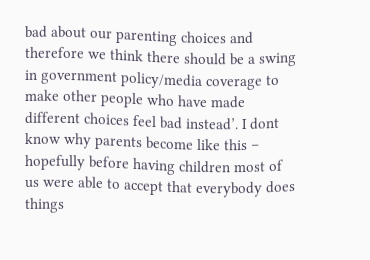bad about our parenting choices and therefore we think there should be a swing in government policy/media coverage to make other people who have made different choices feel bad instead’. I dont know why parents become like this – hopefully before having children most of us were able to accept that everybody does things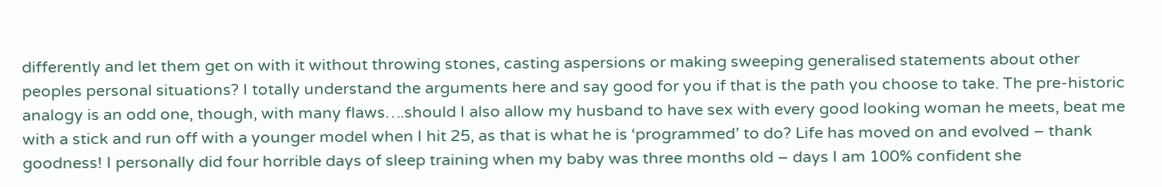differently and let them get on with it without throwing stones, casting aspersions or making sweeping generalised statements about other peoples personal situations? I totally understand the arguments here and say good for you if that is the path you choose to take. The pre-historic analogy is an odd one, though, with many flaws….should I also allow my husband to have sex with every good looking woman he meets, beat me with a stick and run off with a younger model when I hit 25, as that is what he is ‘programmed’ to do? Life has moved on and evolved – thank goodness! I personally did four horrible days of sleep training when my baby was three months old – days I am 100% confident she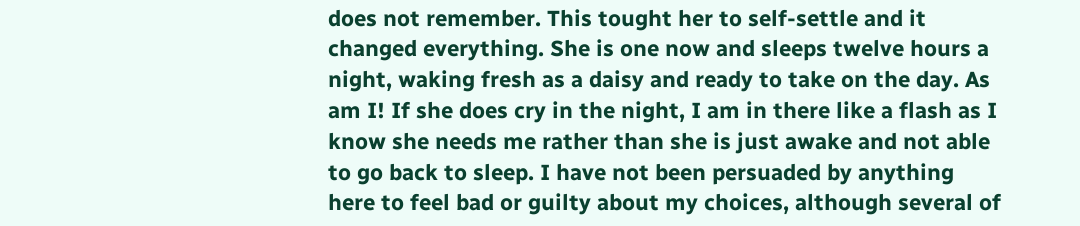does not remember. This tought her to self-settle and it changed everything. She is one now and sleeps twelve hours a night, waking fresh as a daisy and ready to take on the day. As am I! If she does cry in the night, I am in there like a flash as I know she needs me rather than she is just awake and not able to go back to sleep. I have not been persuaded by anything here to feel bad or guilty about my choices, although several of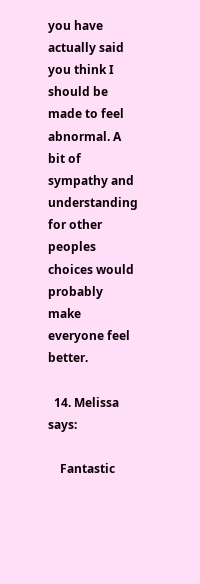you have actually said you think I should be made to feel abnormal. A bit of sympathy and understanding for other peoples choices would probably make everyone feel better.

  14. Melissa says:

    Fantastic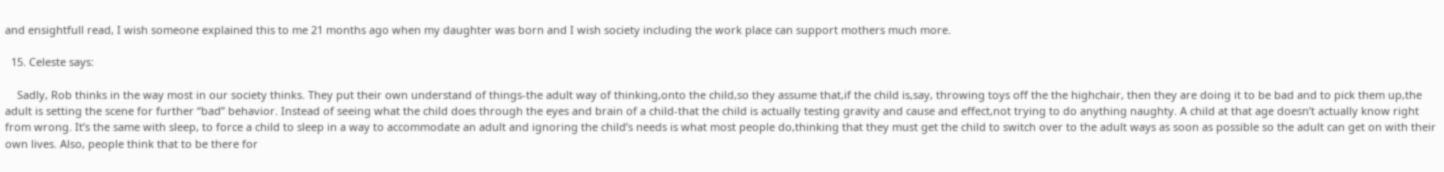and ensightfull read, I wish someone explained this to me 21 months ago when my daughter was born and I wish society including the work place can support mothers much more.

  15. Celeste says:

    Sadly, Rob thinks in the way most in our society thinks. They put their own understand of things-the adult way of thinking,onto the child,so they assume that,if the child is,say, throwing toys off the the highchair, then they are doing it to be bad and to pick them up,the adult is setting the scene for further “bad” behavior. Instead of seeing what the child does through the eyes and brain of a child-that the child is actually testing gravity and cause and effect,not trying to do anything naughty. A child at that age doesn’t actually know right from wrong. It’s the same with sleep, to force a child to sleep in a way to accommodate an adult and ignoring the child’s needs is what most people do,thinking that they must get the child to switch over to the adult ways as soon as possible so the adult can get on with their own lives. Also, people think that to be there for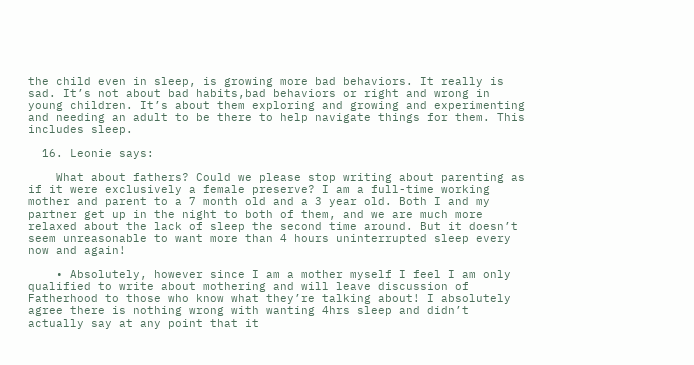the child even in sleep, is growing more bad behaviors. It really is sad. It’s not about bad habits,bad behaviors or right and wrong in young children. It’s about them exploring and growing and experimenting and needing an adult to be there to help navigate things for them. This includes sleep.

  16. Leonie says:

    What about fathers? Could we please stop writing about parenting as if it were exclusively a female preserve? I am a full-time working mother and parent to a 7 month old and a 3 year old. Both I and my partner get up in the night to both of them, and we are much more relaxed about the lack of sleep the second time around. But it doesn’t seem unreasonable to want more than 4 hours uninterrupted sleep every now and again!

    • Absolutely, however since I am a mother myself I feel I am only qualified to write about mothering and will leave discussion of Fatherhood to those who know what they’re talking about! I absolutely agree there is nothing wrong with wanting 4hrs sleep and didn’t actually say at any point that it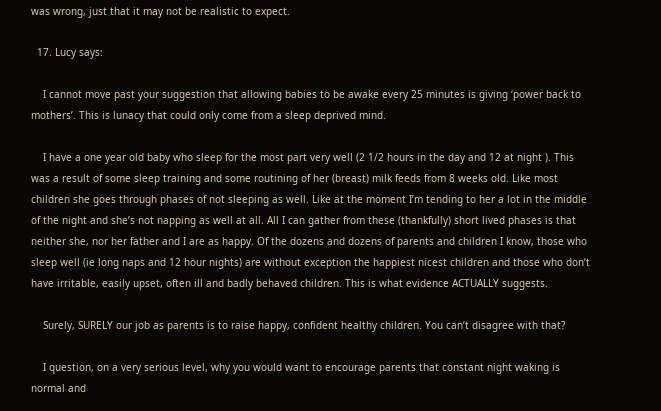was wrong, just that it may not be realistic to expect.

  17. Lucy says:

    I cannot move past your suggestion that allowing babies to be awake every 25 minutes is giving ‘power back to mothers’. This is lunacy that could only come from a sleep deprived mind.

    I have a one year old baby who sleep for the most part very well (2 1/2 hours in the day and 12 at night ). This was a result of some sleep training and some routining of her (breast) milk feeds from 8 weeks old. Like most children she goes through phases of not sleeping as well. Like at the moment I’m tending to her a lot in the middle of the night and she’s not napping as well at all. All I can gather from these (thankfully) short lived phases is that neither she, nor her father and I are as happy. Of the dozens and dozens of parents and children I know, those who sleep well (ie long naps and 12 hour nights) are without exception the happiest nicest children and those who don’t have irritable, easily upset, often ill and badly behaved children. This is what evidence ACTUALLY suggests.

    Surely, SURELY our job as parents is to raise happy, confident healthy children. You can’t disagree with that?

    I question, on a very serious level, why you would want to encourage parents that constant night waking is normal and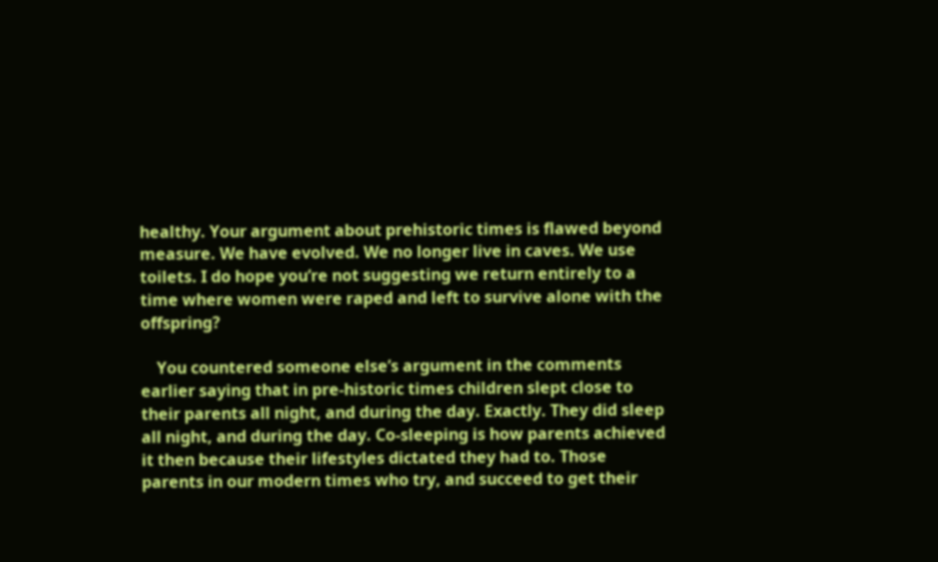healthy. Your argument about prehistoric times is flawed beyond measure. We have evolved. We no longer live in caves. We use toilets. I do hope you’re not suggesting we return entirely to a time where women were raped and left to survive alone with the offspring?

    You countered someone else’s argument in the comments earlier saying that in pre-historic times children slept close to their parents all night, and during the day. Exactly. They did sleep all night, and during the day. Co-sleeping is how parents achieved it then because their lifestyles dictated they had to. Those parents in our modern times who try, and succeed to get their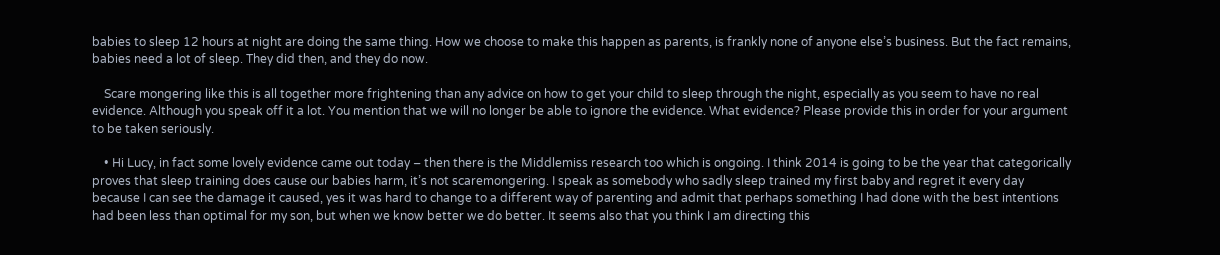babies to sleep 12 hours at night are doing the same thing. How we choose to make this happen as parents, is frankly none of anyone else’s business. But the fact remains, babies need a lot of sleep. They did then, and they do now.

    Scare mongering like this is all together more frightening than any advice on how to get your child to sleep through the night, especially as you seem to have no real evidence. Although you speak off it a lot. You mention that we will no longer be able to ignore the evidence. What evidence? Please provide this in order for your argument to be taken seriously.

    • Hi Lucy, in fact some lovely evidence came out today – then there is the Middlemiss research too which is ongoing. I think 2014 is going to be the year that categorically proves that sleep training does cause our babies harm, it’s not scaremongering. I speak as somebody who sadly sleep trained my first baby and regret it every day because I can see the damage it caused, yes it was hard to change to a different way of parenting and admit that perhaps something I had done with the best intentions had been less than optimal for my son, but when we know better we do better. It seems also that you think I am directing this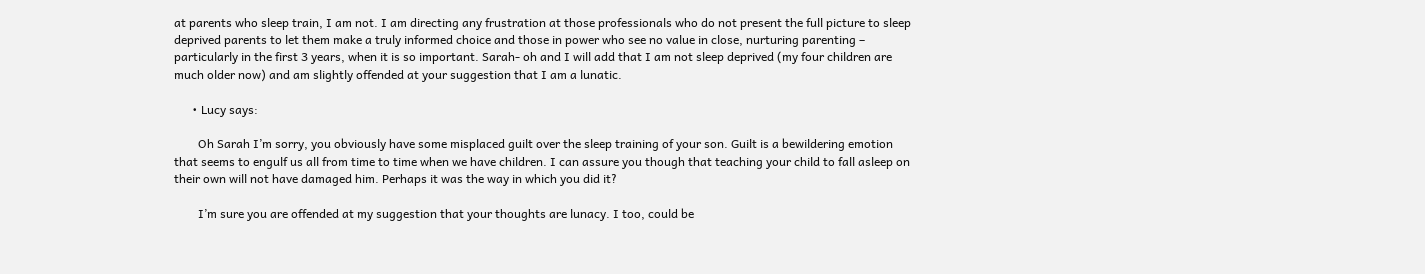at parents who sleep train, I am not. I am directing any frustration at those professionals who do not present the full picture to sleep deprived parents to let them make a truly informed choice and those in power who see no value in close, nurturing parenting – particularly in the first 3 years, when it is so important. Sarah- oh and I will add that I am not sleep deprived (my four children are much older now) and am slightly offended at your suggestion that I am a lunatic.

      • Lucy says:

        Oh Sarah I’m sorry, you obviously have some misplaced guilt over the sleep training of your son. Guilt is a bewildering emotion that seems to engulf us all from time to time when we have children. I can assure you though that teaching your child to fall asleep on their own will not have damaged him. Perhaps it was the way in which you did it?

        I’m sure you are offended at my suggestion that your thoughts are lunacy. I too, could be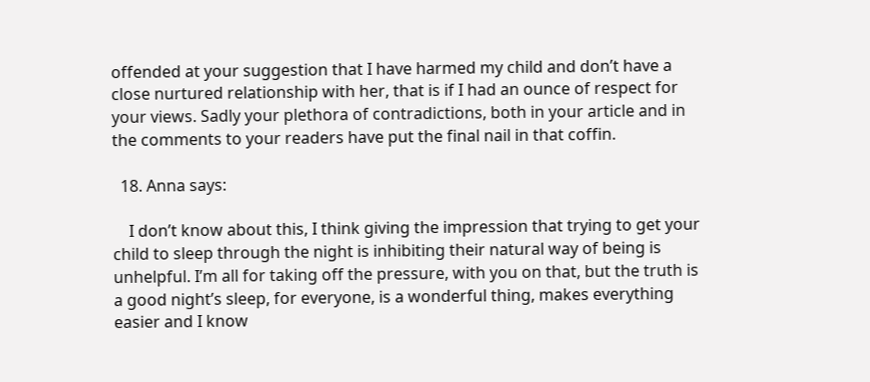offended at your suggestion that I have harmed my child and don’t have a close nurtured relationship with her, that is if I had an ounce of respect for your views. Sadly your plethora of contradictions, both in your article and in the comments to your readers have put the final nail in that coffin.

  18. Anna says:

    I don’t know about this, I think giving the impression that trying to get your child to sleep through the night is inhibiting their natural way of being is unhelpful. I’m all for taking off the pressure, with you on that, but the truth is a good night’s sleep, for everyone, is a wonderful thing, makes everything easier and I know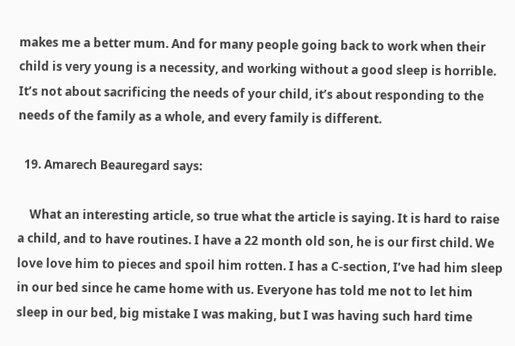makes me a better mum. And for many people going back to work when their child is very young is a necessity, and working without a good sleep is horrible. It’s not about sacrificing the needs of your child, it’s about responding to the needs of the family as a whole, and every family is different.

  19. Amarech Beauregard says:

    What an interesting article, so true what the article is saying. It is hard to raise a child, and to have routines. I have a 22 month old son, he is our first child. We love love him to pieces and spoil him rotten. I has a C-section, I’ve had him sleep in our bed since he came home with us. Everyone has told me not to let him sleep in our bed, big mistake I was making, but I was having such hard time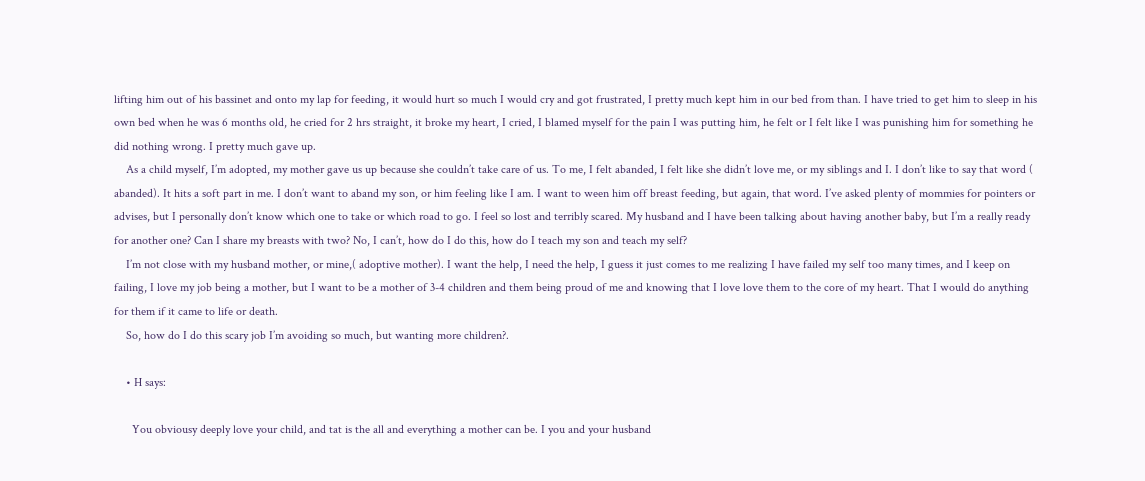lifting him out of his bassinet and onto my lap for feeding, it would hurt so much I would cry and got frustrated, I pretty much kept him in our bed from than. I have tried to get him to sleep in his own bed when he was 6 months old, he cried for 2 hrs straight, it broke my heart, I cried, I blamed myself for the pain I was putting him, he felt or I felt like I was punishing him for something he did nothing wrong. I pretty much gave up.
    As a child myself, I’m adopted, my mother gave us up because she couldn’t take care of us. To me, I felt abanded, I felt like she didn’t love me, or my siblings and I. I don’t like to say that word ( abanded). It hits a soft part in me. I don’t want to aband my son, or him feeling like I am. I want to ween him off breast feeding, but again, that word. I’ve asked plenty of mommies for pointers or advises, but I personally don’t know which one to take or which road to go. I feel so lost and terribly scared. My husband and I have been talking about having another baby, but I’m a really ready for another one? Can I share my breasts with two? No, I can’t, how do I do this, how do I teach my son and teach my self?
    I’m not close with my husband mother, or mine,( adoptive mother). I want the help, I need the help, I guess it just comes to me realizing I have failed my self too many times, and I keep on failing, I love my job being a mother, but I want to be a mother of 3-4 children and them being proud of me and knowing that I love love them to the core of my heart. That I would do anything for them if it came to life or death.
    So, how do I do this scary job I’m avoiding so much, but wanting more children?.

    • H says:

      You obviousy deeply love your child, and tat is the all and everything a mother can be. I you and your husband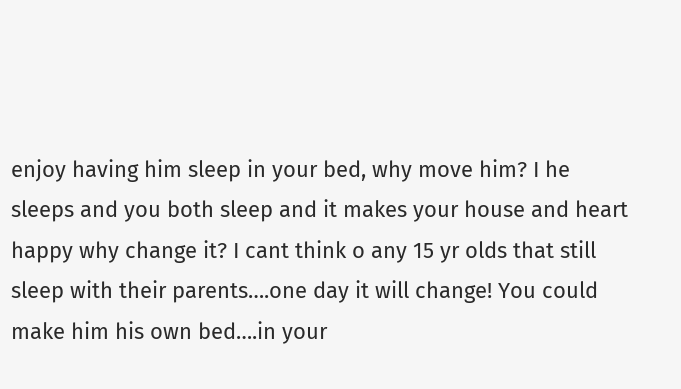enjoy having him sleep in your bed, why move him? I he sleeps and you both sleep and it makes your house and heart happy why change it? I cant think o any 15 yr olds that still sleep with their parents….one day it will change! You could make him his own bed….in your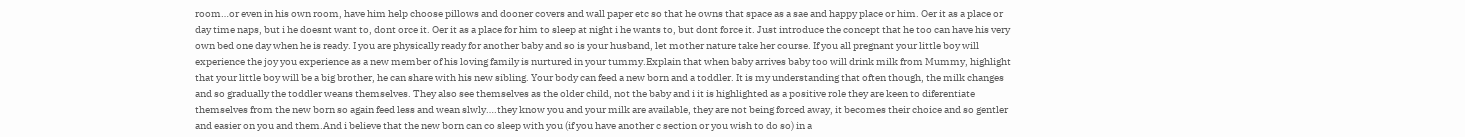room…or even in his own room, have him help choose pillows and dooner covers and wall paper etc so that he owns that space as a sae and happy place or him. Oer it as a place or day time naps, but i he doesnt want to, dont orce it. Oer it as a place for him to sleep at night i he wants to, but dont force it. Just introduce the concept that he too can have his very own bed one day when he is ready. I you are physically ready for another baby and so is your husband, let mother nature take her course. If you all pregnant your little boy will experience the joy you experience as a new member of his loving family is nurtured in your tummy.Explain that when baby arrives baby too will drink milk from Mummy, highlight that your little boy will be a big brother, he can share with his new sibling. Your body can feed a new born and a toddler. It is my understanding that often though, the milk changes and so gradually the toddler weans themselves. They also see themselves as the older child, not the baby and i it is highlighted as a positive role they are keen to diferentiate themselves from the new born so again feed less and wean slwly….they know you and your milk are available, they are not being forced away, it becomes their choice and so gentler and easier on you and them.And i believe that the new born can co sleep with you (if you have another c section or you wish to do so) in a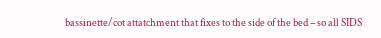bassinette/cot attatchment that fixes to the side of the bed – so all SIDS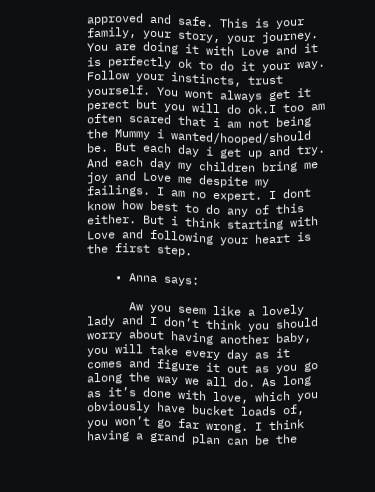approved and safe. This is your family, your story, your journey. You are doing it with Love and it is perfectly ok to do it your way. Follow your instincts, trust yourself. You wont always get it perect but you will do ok.I too am often scared that i am not being the Mummy i wanted/hooped/should be. But each day i get up and try. And each day my children bring me joy and Love me despite my failings. I am no expert. I dont know how best to do any of this either. But i think starting with Love and following your heart is the first step.

    • Anna says:

      Aw you seem like a lovely lady and I don’t think you should worry about having another baby, you will take every day as it comes and figure it out as you go along the way we all do. As long as it’s done with love, which you obviously have bucket loads of, you won’t go far wrong. I think having a grand plan can be the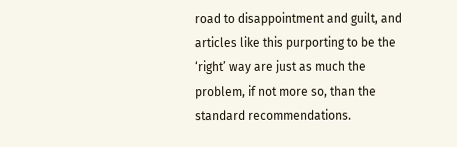road to disappointment and guilt, and articles like this purporting to be the ‘right’ way are just as much the problem, if not more so, than the standard recommendations.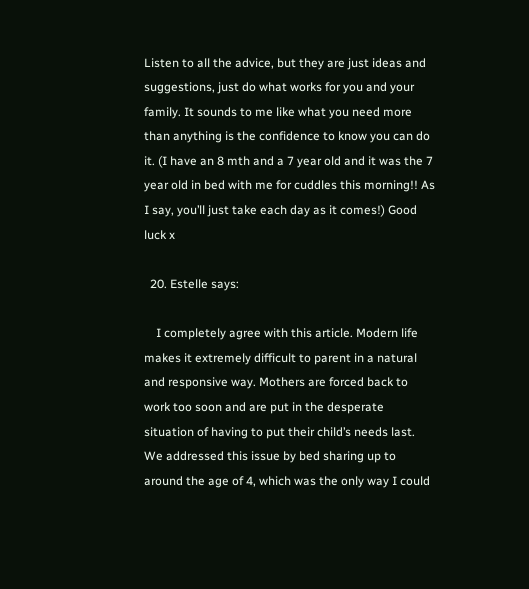Listen to all the advice, but they are just ideas and suggestions, just do what works for you and your family. It sounds to me like what you need more than anything is the confidence to know you can do it. (I have an 8 mth and a 7 year old and it was the 7 year old in bed with me for cuddles this morning!! As I say, you’ll just take each day as it comes!) Good luck x

  20. Estelle says:

    I completely agree with this article. Modern life makes it extremely difficult to parent in a natural and responsive way. Mothers are forced back to work too soon and are put in the desperate situation of having to put their child’s needs last. We addressed this issue by bed sharing up to around the age of 4, which was the only way I could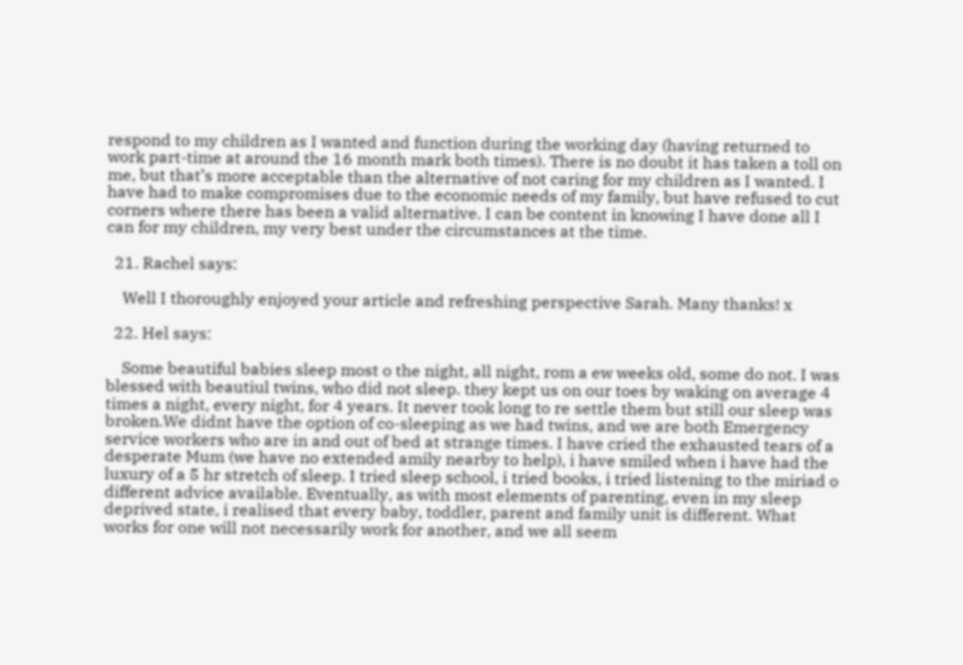respond to my children as I wanted and function during the working day (having returned to work part-time at around the 16 month mark both times). There is no doubt it has taken a toll on me, but that’s more acceptable than the alternative of not caring for my children as I wanted. I have had to make compromises due to the economic needs of my family, but have refused to cut corners where there has been a valid alternative. I can be content in knowing I have done all I can for my children, my very best under the circumstances at the time.

  21. Rachel says:

    Well I thoroughly enjoyed your article and refreshing perspective Sarah. Many thanks! x

  22. Hel says:

    Some beautiful babies sleep most o the night, all night, rom a ew weeks old, some do not. I was blessed with beautiul twins, who did not sleep. they kept us on our toes by waking on average 4 times a night, every night, for 4 years. It never took long to re settle them but still our sleep was broken.We didnt have the option of co-sleeping as we had twins, and we are both Emergency service workers who are in and out of bed at strange times. I have cried the exhausted tears of a desperate Mum (we have no extended amily nearby to help), i have smiled when i have had the luxury of a 5 hr stretch of sleep. I tried sleep school, i tried books, i tried listening to the miriad o different advice available. Eventually, as with most elements of parenting, even in my sleep deprived state, i realised that every baby, toddler, parent and family unit is different. What works for one will not necessarily work for another, and we all seem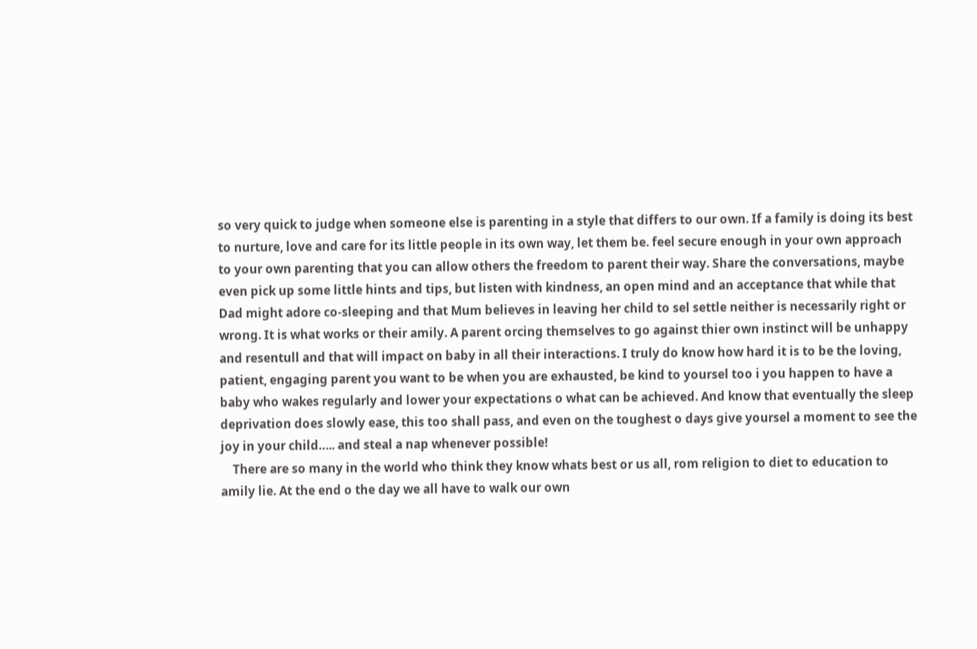so very quick to judge when someone else is parenting in a style that differs to our own. If a family is doing its best to nurture, love and care for its little people in its own way, let them be. feel secure enough in your own approach to your own parenting that you can allow others the freedom to parent their way. Share the conversations, maybe even pick up some little hints and tips, but listen with kindness, an open mind and an acceptance that while that Dad might adore co-sleeping and that Mum believes in leaving her child to sel settle neither is necessarily right or wrong. It is what works or their amily. A parent orcing themselves to go against thier own instinct will be unhappy and resentull and that will impact on baby in all their interactions. I truly do know how hard it is to be the loving, patient, engaging parent you want to be when you are exhausted, be kind to yoursel too i you happen to have a baby who wakes regularly and lower your expectations o what can be achieved. And know that eventually the sleep deprivation does slowly ease, this too shall pass, and even on the toughest o days give yoursel a moment to see the joy in your child….. and steal a nap whenever possible!
    There are so many in the world who think they know whats best or us all, rom religion to diet to education to amily lie. At the end o the day we all have to walk our own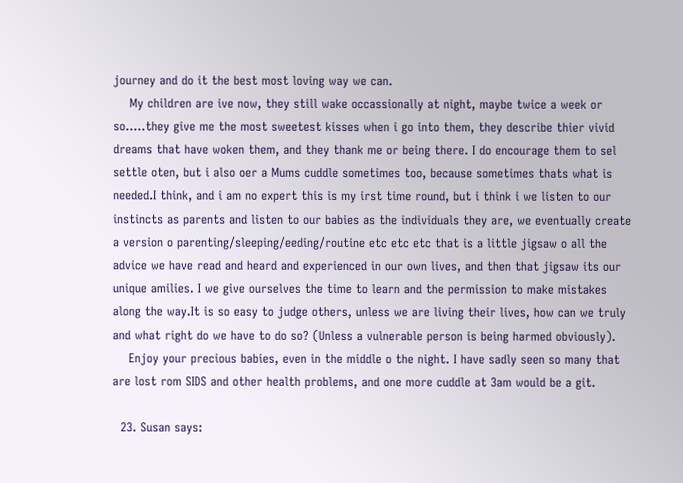journey and do it the best most loving way we can.
    My children are ive now, they still wake occassionally at night, maybe twice a week or so…..they give me the most sweetest kisses when i go into them, they describe thier vivid dreams that have woken them, and they thank me or being there. I do encourage them to sel settle oten, but i also oer a Mums cuddle sometimes too, because sometimes thats what is needed.I think, and i am no expert this is my irst time round, but i think i we listen to our instincts as parents and listen to our babies as the individuals they are, we eventually create a version o parenting/sleeping/eeding/routine etc etc etc that is a little jigsaw o all the advice we have read and heard and experienced in our own lives, and then that jigsaw its our unique amilies. I we give ourselves the time to learn and the permission to make mistakes along the way.It is so easy to judge others, unless we are living their lives, how can we truly and what right do we have to do so? (Unless a vulnerable person is being harmed obviously).
    Enjoy your precious babies, even in the middle o the night. I have sadly seen so many that are lost rom SIDS and other health problems, and one more cuddle at 3am would be a git.

  23. Susan says: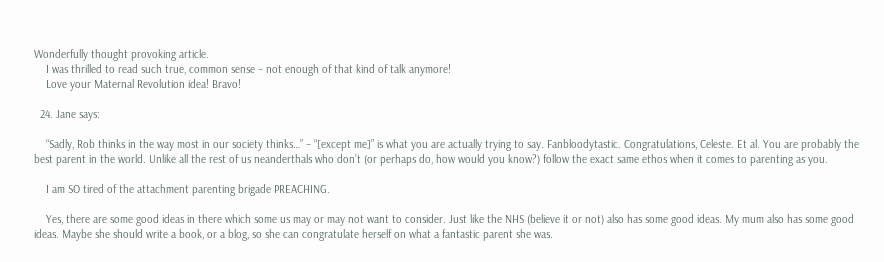Wonderfully thought provoking article.
    I was thrilled to read such true, common sense – not enough of that kind of talk anymore!
    Love your Maternal Revolution idea! Bravo!

  24. Jane says:

    “Sadly, Rob thinks in the way most in our society thinks…” – “[except me]” is what you are actually trying to say. Fanbloodytastic. Congratulations, Celeste. Et al. You are probably the best parent in the world. Unlike all the rest of us neanderthals who don’t (or perhaps do, how would you know?) follow the exact same ethos when it comes to parenting as you.

    I am SO tired of the attachment parenting brigade PREACHING.

    Yes, there are some good ideas in there which some us may or may not want to consider. Just like the NHS (believe it or not) also has some good ideas. My mum also has some good ideas. Maybe she should write a book, or a blog, so she can congratulate herself on what a fantastic parent she was.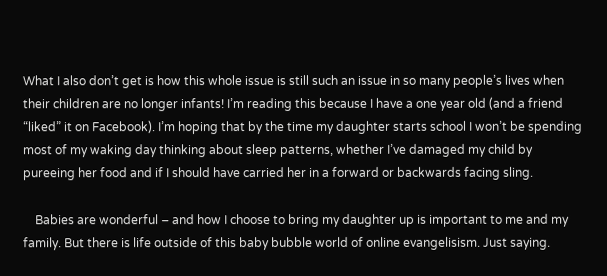What I also don’t get is how this whole issue is still such an issue in so many people’s lives when their children are no longer infants! I’m reading this because I have a one year old (and a friend “liked” it on Facebook). I’m hoping that by the time my daughter starts school I won’t be spending most of my waking day thinking about sleep patterns, whether I’ve damaged my child by pureeing her food and if I should have carried her in a forward or backwards facing sling.

    Babies are wonderful – and how I choose to bring my daughter up is important to me and my family. But there is life outside of this baby bubble world of online evangelisism. Just saying.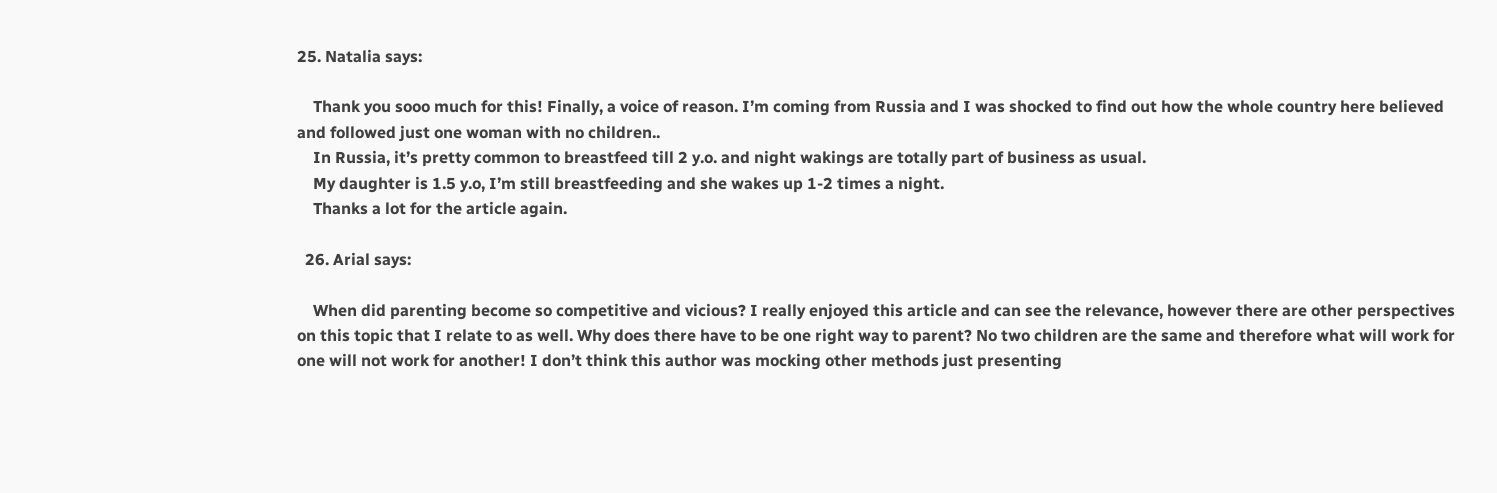25. Natalia says:

    Thank you sooo much for this! Finally, a voice of reason. I’m coming from Russia and I was shocked to find out how the whole country here believed and followed just one woman with no children..
    In Russia, it’s pretty common to breastfeed till 2 y.o. and night wakings are totally part of business as usual.
    My daughter is 1.5 y.o, I’m still breastfeeding and she wakes up 1-2 times a night.
    Thanks a lot for the article again.

  26. Arial says:

    When did parenting become so competitive and vicious? I really enjoyed this article and can see the relevance, however there are other perspectives on this topic that I relate to as well. Why does there have to be one right way to parent? No two children are the same and therefore what will work for one will not work for another! I don’t think this author was mocking other methods just presenting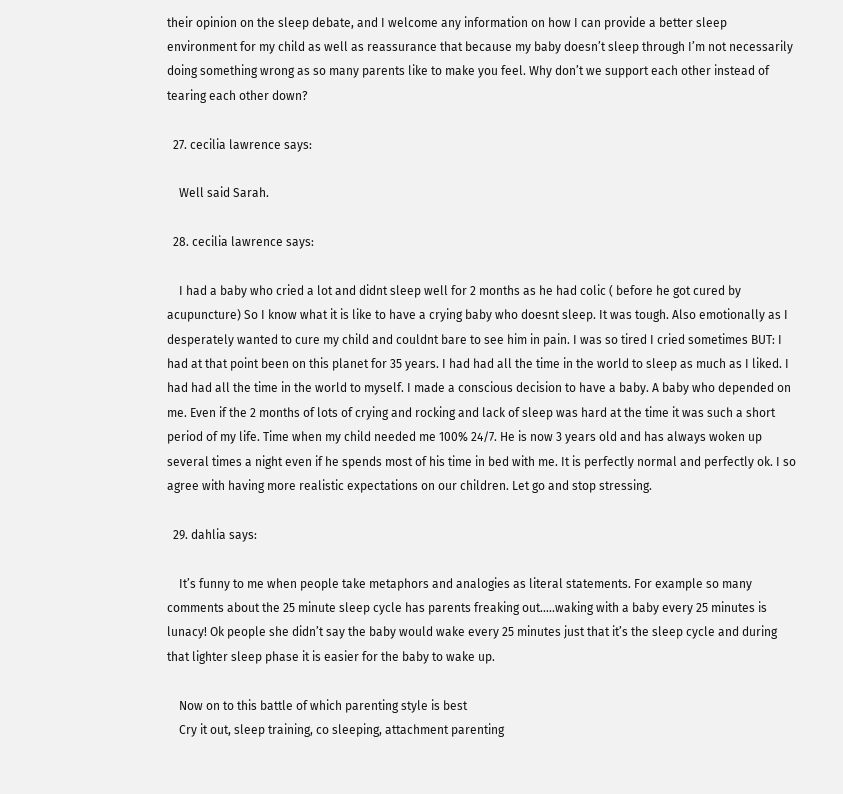their opinion on the sleep debate, and I welcome any information on how I can provide a better sleep environment for my child as well as reassurance that because my baby doesn’t sleep through I’m not necessarily doing something wrong as so many parents like to make you feel. Why don’t we support each other instead of tearing each other down?

  27. cecilia lawrence says:

    Well said Sarah.

  28. cecilia lawrence says:

    I had a baby who cried a lot and didnt sleep well for 2 months as he had colic ( before he got cured by acupuncture) So I know what it is like to have a crying baby who doesnt sleep. It was tough. Also emotionally as I desperately wanted to cure my child and couldnt bare to see him in pain. I was so tired I cried sometimes BUT: I had at that point been on this planet for 35 years. I had had all the time in the world to sleep as much as I liked. I had had all the time in the world to myself. I made a conscious decision to have a baby. A baby who depended on me. Even if the 2 months of lots of crying and rocking and lack of sleep was hard at the time it was such a short period of my life. Time when my child needed me 100% 24/7. He is now 3 years old and has always woken up several times a night even if he spends most of his time in bed with me. It is perfectly normal and perfectly ok. I so agree with having more realistic expectations on our children. Let go and stop stressing.

  29. dahlia says:

    It’s funny to me when people take metaphors and analogies as literal statements. For example so many comments about the 25 minute sleep cycle has parents freaking out…..waking with a baby every 25 minutes is lunacy! Ok people she didn’t say the baby would wake every 25 minutes just that it’s the sleep cycle and during that lighter sleep phase it is easier for the baby to wake up.

    Now on to this battle of which parenting style is best
    Cry it out, sleep training, co sleeping, attachment parenting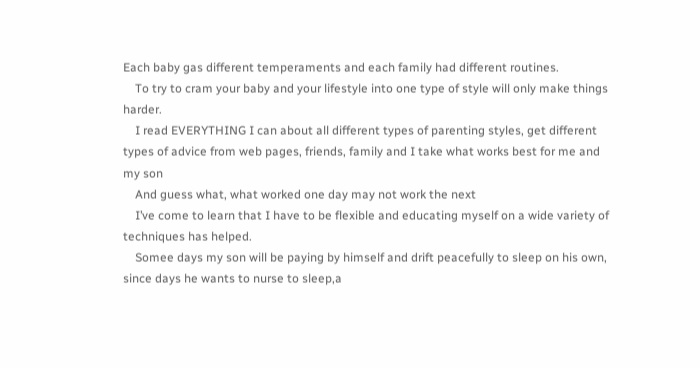Each baby gas different temperaments and each family had different routines.
    To try to cram your baby and your lifestyle into one type of style will only make things harder.
    I read EVERYTHING I can about all different types of parenting styles, get different types of advice from web pages, friends, family and I take what works best for me and my son
    And guess what, what worked one day may not work the next
    I’ve come to learn that I have to be flexible and educating myself on a wide variety of techniques has helped.
    Somee days my son will be paying by himself and drift peacefully to sleep on his own, since days he wants to nurse to sleep,a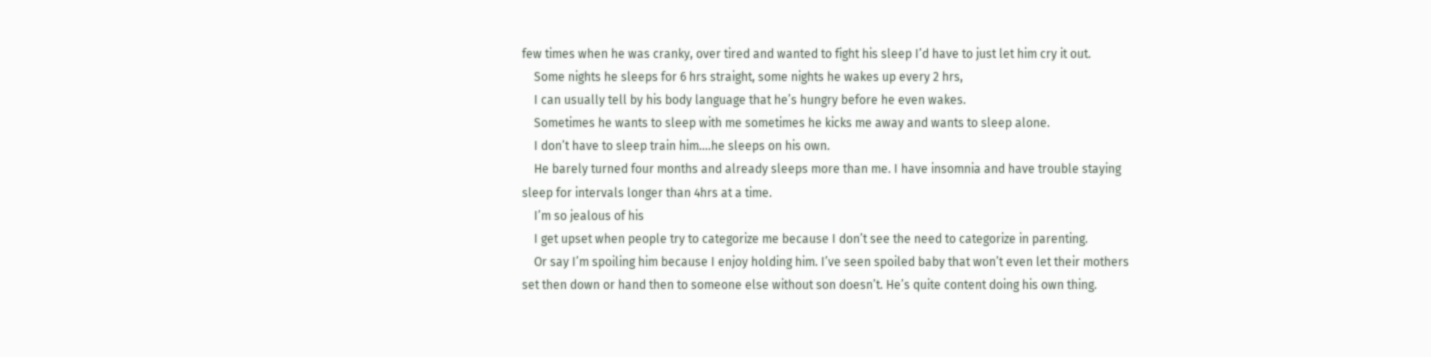few times when he was cranky, over tired and wanted to fight his sleep I’d have to just let him cry it out.
    Some nights he sleeps for 6 hrs straight, some nights he wakes up every 2 hrs,
    I can usually tell by his body language that he’s hungry before he even wakes.
    Sometimes he wants to sleep with me sometimes he kicks me away and wants to sleep alone.
    I don’t have to sleep train him….he sleeps on his own.
    He barely turned four months and already sleeps more than me. I have insomnia and have trouble staying sleep for intervals longer than 4hrs at a time.
    I’m so jealous of his
    I get upset when people try to categorize me because I don’t see the need to categorize in parenting.
    Or say I’m spoiling him because I enjoy holding him. I’ve seen spoiled baby that won’t even let their mothers set then down or hand then to someone else without son doesn’t. He’s quite content doing his own thing.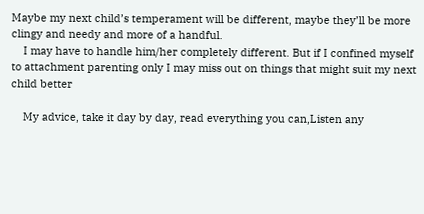Maybe my next child’s temperament will be different, maybe they’ll be more clingy and needy and more of a handful.
    I may have to handle him/her completely different. But if I confined myself to attachment parenting only I may miss out on things that might suit my next child better

    My advice, take it day by day, read everything you can,Listen any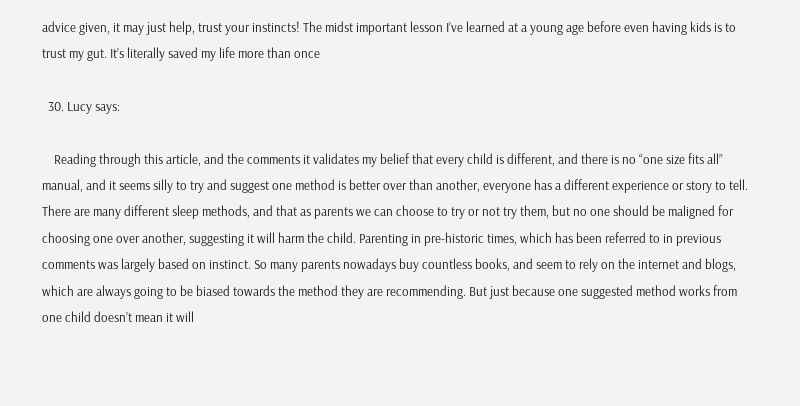advice given, it may just help, trust your instincts! The midst important lesson I’ve learned at a young age before even having kids is to trust my gut. It’s literally saved my life more than once

  30. Lucy says:

    Reading through this article, and the comments it validates my belief that every child is different, and there is no “one size fits all” manual, and it seems silly to try and suggest one method is better over than another, everyone has a different experience or story to tell. There are many different sleep methods, and that as parents we can choose to try or not try them, but no one should be maligned for choosing one over another, suggesting it will harm the child. Parenting in pre-historic times, which has been referred to in previous comments was largely based on instinct. So many parents nowadays buy countless books, and seem to rely on the internet and blogs, which are always going to be biased towards the method they are recommending. But just because one suggested method works from one child doesn’t mean it will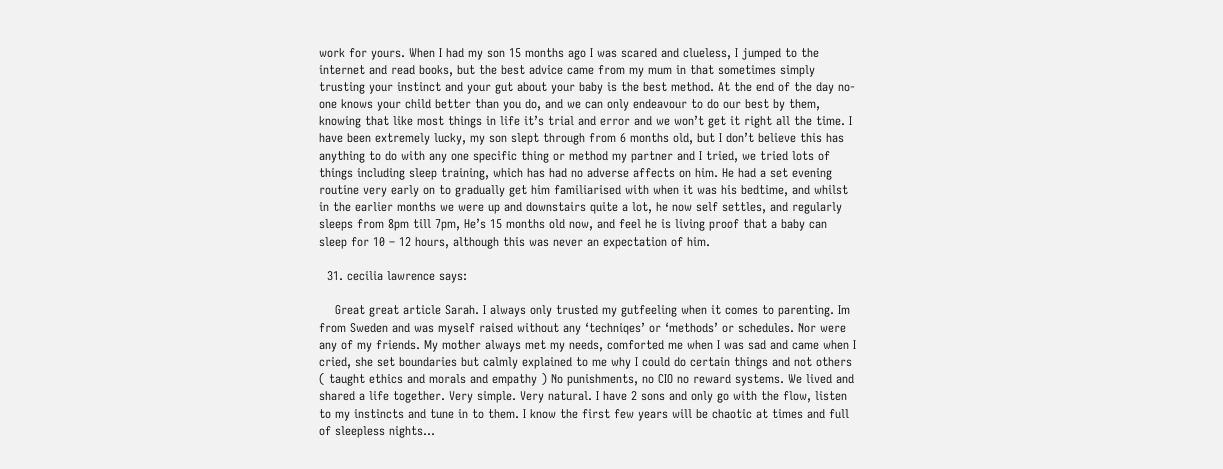work for yours. When I had my son 15 months ago I was scared and clueless, I jumped to the internet and read books, but the best advice came from my mum in that sometimes simply trusting your instinct and your gut about your baby is the best method. At the end of the day no-one knows your child better than you do, and we can only endeavour to do our best by them, knowing that like most things in life it’s trial and error and we won’t get it right all the time. I have been extremely lucky, my son slept through from 6 months old, but I don’t believe this has anything to do with any one specific thing or method my partner and I tried, we tried lots of things including sleep training, which has had no adverse affects on him. He had a set evening routine very early on to gradually get him familiarised with when it was his bedtime, and whilst in the earlier months we were up and downstairs quite a lot, he now self settles, and regularly sleeps from 8pm till 7pm, He’s 15 months old now, and feel he is living proof that a baby can sleep for 10 – 12 hours, although this was never an expectation of him.

  31. cecilia lawrence says:

    Great great article Sarah. I always only trusted my gutfeeling when it comes to parenting. Im from Sweden and was myself raised without any ‘techniqes’ or ‘methods’ or schedules. Nor were any of my friends. My mother always met my needs, comforted me when I was sad and came when I cried, she set boundaries but calmly explained to me why I could do certain things and not others ( taught ethics and morals and empathy ) No punishments, no CIO no reward systems. We lived and shared a life together. Very simple. Very natural. I have 2 sons and only go with the flow, listen to my instincts and tune in to them. I know the first few years will be chaotic at times and full of sleepless nights…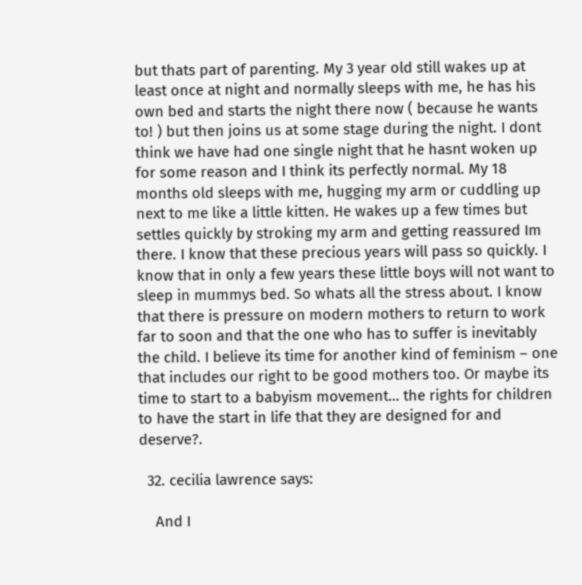but thats part of parenting. My 3 year old still wakes up at least once at night and normally sleeps with me, he has his own bed and starts the night there now ( because he wants to! ) but then joins us at some stage during the night. I dont think we have had one single night that he hasnt woken up for some reason and I think its perfectly normal. My 18 months old sleeps with me, hugging my arm or cuddling up next to me like a little kitten. He wakes up a few times but settles quickly by stroking my arm and getting reassured Im there. I know that these precious years will pass so quickly. I know that in only a few years these little boys will not want to sleep in mummys bed. So whats all the stress about. I know that there is pressure on modern mothers to return to work far to soon and that the one who has to suffer is inevitably the child. I believe its time for another kind of feminism – one that includes our right to be good mothers too. Or maybe its time to start to a babyism movement… the rights for children to have the start in life that they are designed for and deserve?.

  32. cecilia lawrence says:

    And I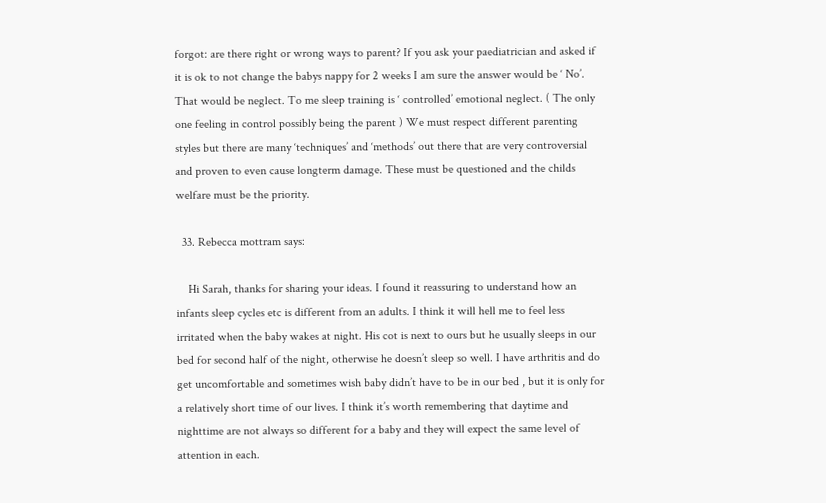forgot: are there right or wrong ways to parent? If you ask your paediatrician and asked if it is ok to not change the babys nappy for 2 weeks I am sure the answer would be ‘ No’. That would be neglect. To me sleep training is ‘ controlled’ emotional neglect. ( The only one feeling in control possibly being the parent ) We must respect different parenting styles but there are many ‘techniques’ and ‘methods’ out there that are very controversial and proven to even cause longterm damage. These must be questioned and the childs welfare must be the priority.

  33. Rebecca mottram says:

    Hi Sarah, thanks for sharing your ideas. I found it reassuring to understand how an infants sleep cycles etc is different from an adults. I think it will hell me to feel less irritated when the baby wakes at night. His cot is next to ours but he usually sleeps in our bed for second half of the night, otherwise he doesn’t sleep so well. I have arthritis and do get uncomfortable and sometimes wish baby didn’t have to be in our bed , but it is only for a relatively short time of our lives. I think it’s worth remembering that daytime and nighttime are not always so different for a baby and they will expect the same level of attention in each.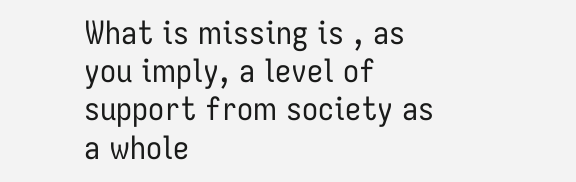What is missing is , as you imply, a level of support from society as a whole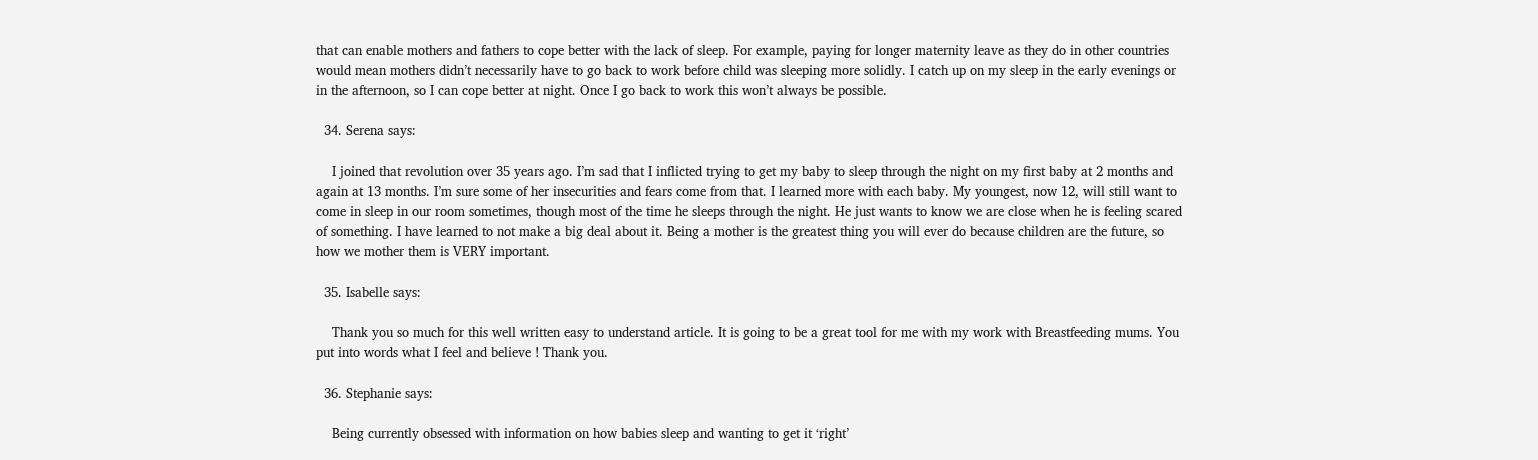that can enable mothers and fathers to cope better with the lack of sleep. For example, paying for longer maternity leave as they do in other countries would mean mothers didn’t necessarily have to go back to work before child was sleeping more solidly. I catch up on my sleep in the early evenings or in the afternoon, so I can cope better at night. Once I go back to work this won’t always be possible.

  34. Serena says:

    I joined that revolution over 35 years ago. I’m sad that I inflicted trying to get my baby to sleep through the night on my first baby at 2 months and again at 13 months. I’m sure some of her insecurities and fears come from that. I learned more with each baby. My youngest, now 12, will still want to come in sleep in our room sometimes, though most of the time he sleeps through the night. He just wants to know we are close when he is feeling scared of something. I have learned to not make a big deal about it. Being a mother is the greatest thing you will ever do because children are the future, so how we mother them is VERY important.

  35. Isabelle says:

    Thank you so much for this well written easy to understand article. It is going to be a great tool for me with my work with Breastfeeding mums. You put into words what I feel and believe ! Thank you.

  36. Stephanie says:

    Being currently obsessed with information on how babies sleep and wanting to get it ‘right’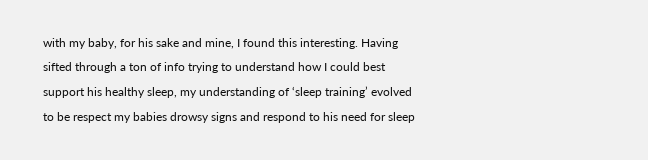with my baby, for his sake and mine, I found this interesting. Having sifted through a ton of info trying to understand how I could best support his healthy sleep, my understanding of ‘sleep training’ evolved to be respect my babies drowsy signs and respond to his need for sleep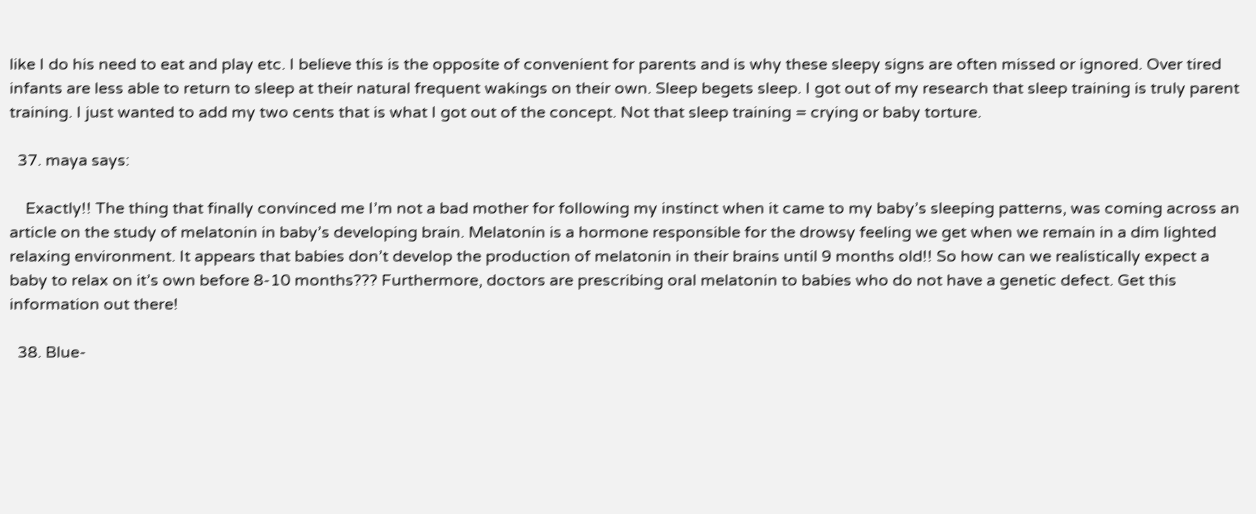like I do his need to eat and play etc. I believe this is the opposite of convenient for parents and is why these sleepy signs are often missed or ignored. Over tired infants are less able to return to sleep at their natural frequent wakings on their own. Sleep begets sleep. I got out of my research that sleep training is truly parent training. I just wanted to add my two cents that is what I got out of the concept. Not that sleep training = crying or baby torture.

  37. maya says:

    Exactly!! The thing that finally convinced me I’m not a bad mother for following my instinct when it came to my baby’s sleeping patterns, was coming across an article on the study of melatonin in baby’s developing brain. Melatonin is a hormone responsible for the drowsy feeling we get when we remain in a dim lighted relaxing environment. It appears that babies don’t develop the production of melatonin in their brains until 9 months old!! So how can we realistically expect a baby to relax on it’s own before 8-10 months??? Furthermore, doctors are prescribing oral melatonin to babies who do not have a genetic defect. Get this information out there!

  38. Blue-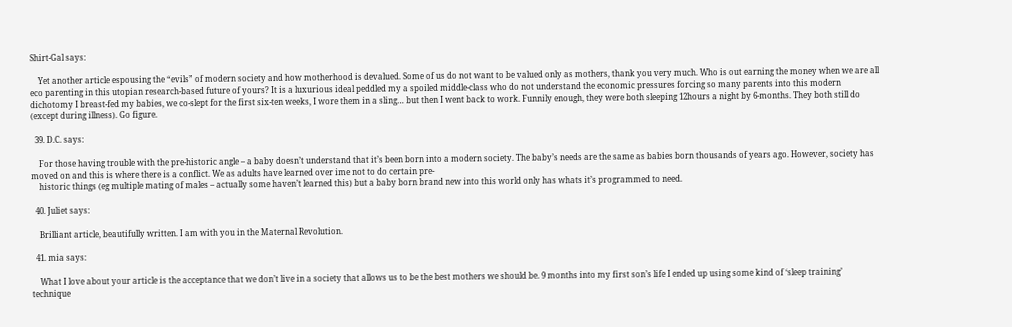Shirt-Gal says:

    Yet another article espousing the “evils” of modern society and how motherhood is devalued. Some of us do not want to be valued only as mothers, thank you very much. Who is out earning the money when we are all eco parenting in this utopian research-based future of yours? It is a luxurious ideal peddled my a spoiled middle-class who do not understand the economic pressures forcing so many parents into this modern dichotomy I breast-fed my babies, we co-slept for the first six-ten weeks, I wore them in a sling… but then I went back to work. Funnily enough, they were both sleeping 12hours a night by 6-months. They both still do (except during illness). Go figure.

  39. D.C. says:

    For those having trouble with the pre-historic angle – a baby doesn’t understand that it’s been born into a modern society. The baby’s needs are the same as babies born thousands of years ago. However, society has moved on and this is where there is a conflict. We as adults have learned over ime not to do certain pre-
    historic things (eg multiple mating of males – actually some haven’t learned this) but a baby born brand new into this world only has whats it’s programmed to need.

  40. Juliet says:

    Brilliant article, beautifully written. I am with you in the Maternal Revolution.

  41. mia says:

    What I love about your article is the acceptance that we don’t live in a society that allows us to be the best mothers we should be. 9 months into my first son’s life I ended up using some kind of ‘sleep training’ technique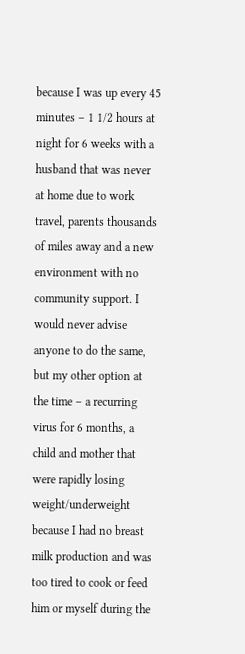because I was up every 45 minutes – 1 1/2 hours at night for 6 weeks with a husband that was never at home due to work travel, parents thousands of miles away and a new environment with no community support. I would never advise anyone to do the same, but my other option at the time – a recurring virus for 6 months, a child and mother that were rapidly losing weight/underweight because I had no breast milk production and was too tired to cook or feed him or myself during the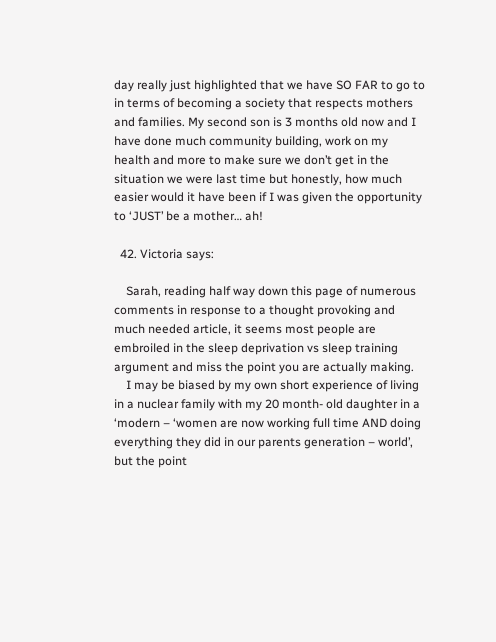day really just highlighted that we have SO FAR to go to in terms of becoming a society that respects mothers and families. My second son is 3 months old now and I have done much community building, work on my health and more to make sure we don’t get in the situation we were last time but honestly, how much easier would it have been if I was given the opportunity to ‘JUST’ be a mother… ah!

  42. Victoria says:

    Sarah, reading half way down this page of numerous comments in response to a thought provoking and much needed article, it seems most people are embroiled in the sleep deprivation vs sleep training argument and miss the point you are actually making.
    I may be biased by my own short experience of living in a nuclear family with my 20 month- old daughter in a ‘modern – ‘women are now working full time AND doing everything they did in our parents generation – world’, but the point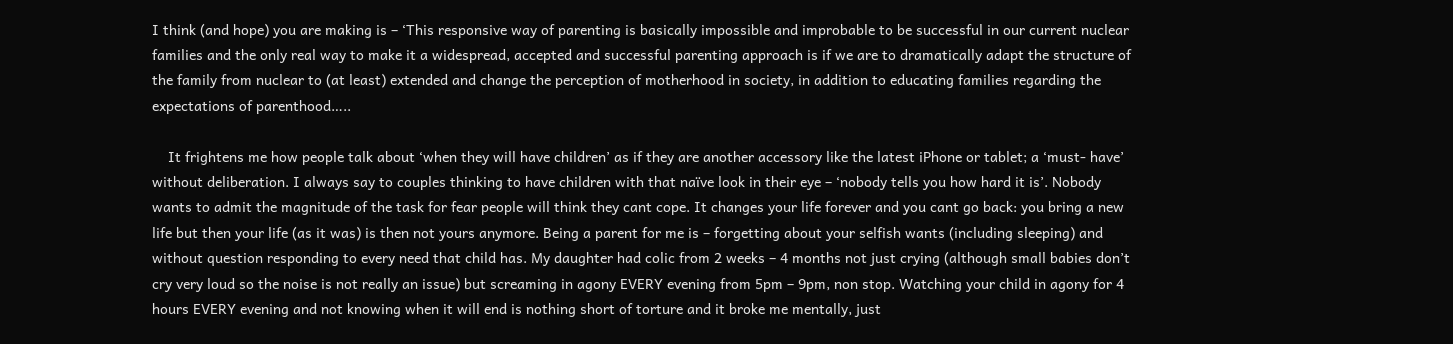I think (and hope) you are making is – ‘This responsive way of parenting is basically impossible and improbable to be successful in our current nuclear families and the only real way to make it a widespread, accepted and successful parenting approach is if we are to dramatically adapt the structure of the family from nuclear to (at least) extended and change the perception of motherhood in society, in addition to educating families regarding the expectations of parenthood…..

    It frightens me how people talk about ‘when they will have children’ as if they are another accessory like the latest iPhone or tablet; a ‘must- have’ without deliberation. I always say to couples thinking to have children with that naïve look in their eye – ‘nobody tells you how hard it is’. Nobody wants to admit the magnitude of the task for fear people will think they cant cope. It changes your life forever and you cant go back: you bring a new life but then your life (as it was) is then not yours anymore. Being a parent for me is – forgetting about your selfish wants (including sleeping) and without question responding to every need that child has. My daughter had colic from 2 weeks – 4 months not just crying (although small babies don’t cry very loud so the noise is not really an issue) but screaming in agony EVERY evening from 5pm – 9pm, non stop. Watching your child in agony for 4 hours EVERY evening and not knowing when it will end is nothing short of torture and it broke me mentally, just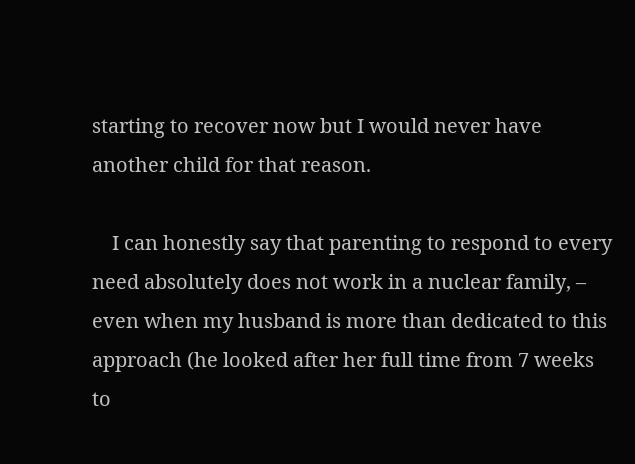starting to recover now but I would never have another child for that reason.

    I can honestly say that parenting to respond to every need absolutely does not work in a nuclear family, – even when my husband is more than dedicated to this approach (he looked after her full time from 7 weeks to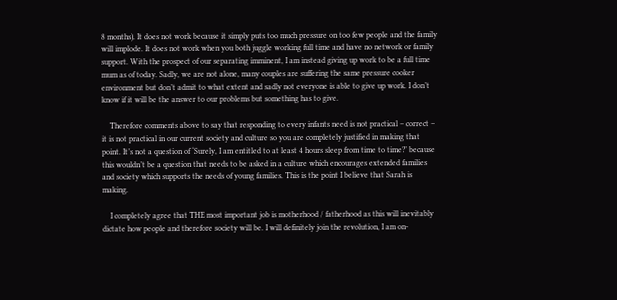8 months). It does not work because it simply puts too much pressure on too few people and the family will implode. It does not work when you both juggle working full time and have no network or family support. With the prospect of our separating imminent, I am instead giving up work to be a full time mum as of today. Sadly, we are not alone, many couples are suffering the same pressure cooker environment but don’t admit to what extent and sadly not everyone is able to give up work. I don’t know if it will be the answer to our problems but something has to give.

    Therefore comments above to say that responding to every infants need is not practical – correct – it is not practical in our current society and culture so you are completely justified in making that point. It’s not a question of ‘Surely, I am entitled to at least 4 hours sleep from time to time?’ because this wouldn’t be a question that needs to be asked in a culture which encourages extended families and society which supports the needs of young families. This is the point I believe that Sarah is making.

    I completely agree that THE most important job is motherhood / fatherhood as this will inevitably dictate how people and therefore society will be. I will definitely join the revolution, I am on-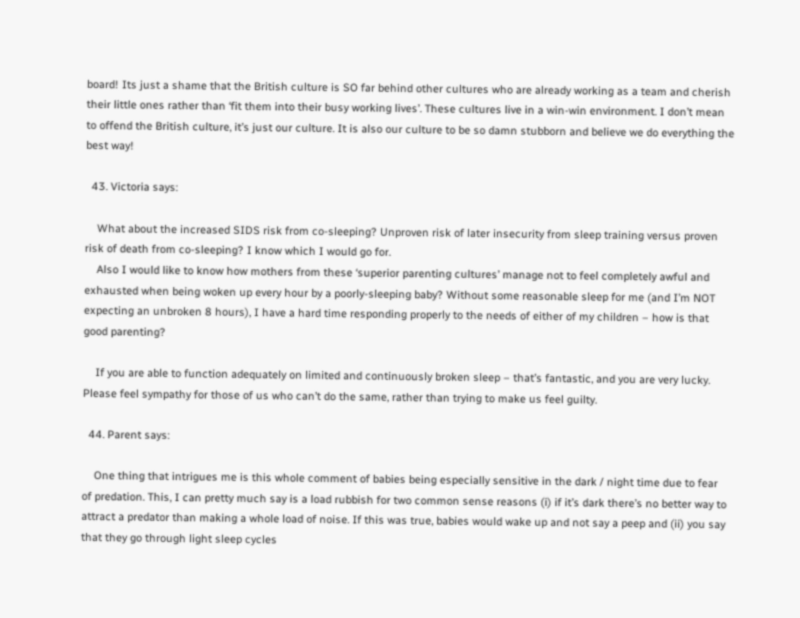board! Its just a shame that the British culture is SO far behind other cultures who are already working as a team and cherish their little ones rather than ‘fit them into their busy working lives’. These cultures live in a win-win environment. I don’t mean to offend the British culture, it’s just our culture. It is also our culture to be so damn stubborn and believe we do everything the best way!

  43. Victoria says:

    What about the increased SIDS risk from co-sleeping? Unproven risk of later insecurity from sleep training versus proven risk of death from co-sleeping? I know which I would go for.
    Also I would like to know how mothers from these ‘superior parenting cultures’ manage not to feel completely awful and exhausted when being woken up every hour by a poorly-sleeping baby? Without some reasonable sleep for me (and I’m NOT expecting an unbroken 8 hours), I have a hard time responding properly to the needs of either of my children – how is that good parenting?

    If you are able to function adequately on limited and continuously broken sleep – that’s fantastic, and you are very lucky. Please feel sympathy for those of us who can’t do the same, rather than trying to make us feel guilty.

  44. Parent says:

    One thing that intrigues me is this whole comment of babies being especially sensitive in the dark / night time due to fear of predation. This, I can pretty much say is a load rubbish for two common sense reasons (i) if it’s dark there’s no better way to attract a predator than making a whole load of noise. If this was true, babies would wake up and not say a peep and (ii) you say that they go through light sleep cycles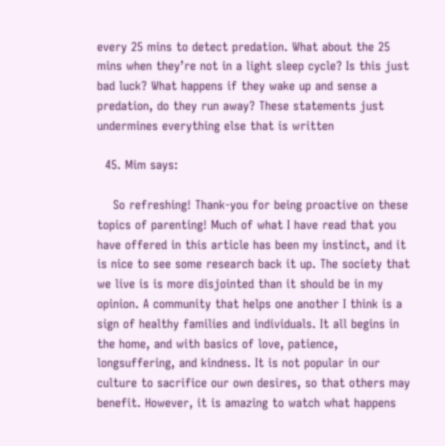every 25 mins to detect predation. What about the 25 mins when they’re not in a light sleep cycle? Is this just bad luck? What happens if they wake up and sense a predation, do they run away? These statements just undermines everything else that is written

  45. Mim says:

    So refreshing! Thank-you for being proactive on these topics of parenting! Much of what I have read that you have offered in this article has been my instinct, and it is nice to see some research back it up. The society that we live is is more disjointed than it should be in my opinion. A community that helps one another I think is a sign of healthy families and individuals. It all begins in the home, and with basics of love, patience, longsuffering, and kindness. It is not popular in our culture to sacrifice our own desires, so that others may benefit. However, it is amazing to watch what happens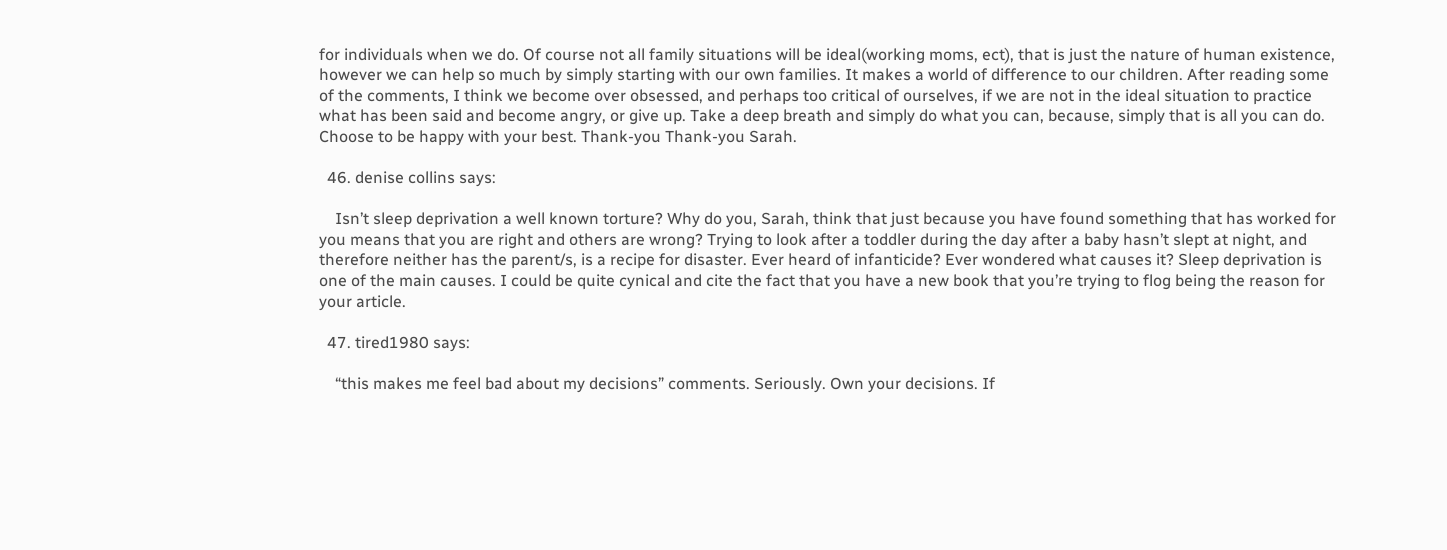for individuals when we do. Of course not all family situations will be ideal(working moms, ect), that is just the nature of human existence, however we can help so much by simply starting with our own families. It makes a world of difference to our children. After reading some of the comments, I think we become over obsessed, and perhaps too critical of ourselves, if we are not in the ideal situation to practice what has been said and become angry, or give up. Take a deep breath and simply do what you can, because, simply that is all you can do.  Choose to be happy with your best. Thank-you Thank-you Sarah.

  46. denise collins says:

    Isn’t sleep deprivation a well known torture? Why do you, Sarah, think that just because you have found something that has worked for you means that you are right and others are wrong? Trying to look after a toddler during the day after a baby hasn’t slept at night, and therefore neither has the parent/s, is a recipe for disaster. Ever heard of infanticide? Ever wondered what causes it? Sleep deprivation is one of the main causes. I could be quite cynical and cite the fact that you have a new book that you’re trying to flog being the reason for your article.

  47. tired1980 says:

    “this makes me feel bad about my decisions” comments. Seriously. Own your decisions. If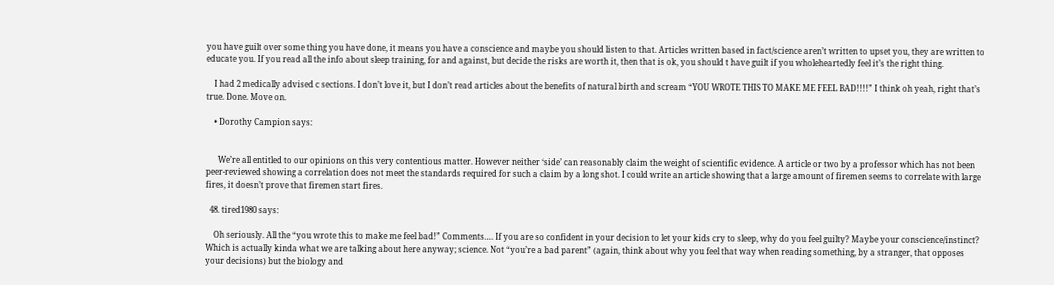you have guilt over some thing you have done, it means you have a conscience and maybe you should listen to that. Articles written based in fact/science aren’t written to upset you, they are written to educate you. If you read all the info about sleep training, for and against, but decide the risks are worth it, then that is ok, you should t have guilt if you wholeheartedly feel it’s the right thing.

    I had 2 medically advised c sections. I don’t love it, but I don’t read articles about the benefits of natural birth and scream “YOU WROTE THIS TO MAKE ME FEEL BAD!!!!” I think oh yeah, right that’s true. Done. Move on.

    • Dorothy Campion says:


      We’re all entitled to our opinions on this very contentious matter. However neither ‘side’ can reasonably claim the weight of scientific evidence. A article or two by a professor which has not been peer-reviewed showing a correlation does not meet the standards required for such a claim by a long shot. I could write an article showing that a large amount of firemen seems to correlate with large fires, it doesn’t prove that firemen start fires.

  48. tired1980 says:

    Oh seriously. All the “you wrote this to make me feel bad!” Comments…. If you are so confident in your decision to let your kids cry to sleep, why do you feel guilty? Maybe your conscience/instinct? Which is actually kinda what we are talking about here anyway; science. Not “you’re a bad parent” (again, think about why you feel that way when reading something, by a stranger, that opposes your decisions) but the biology and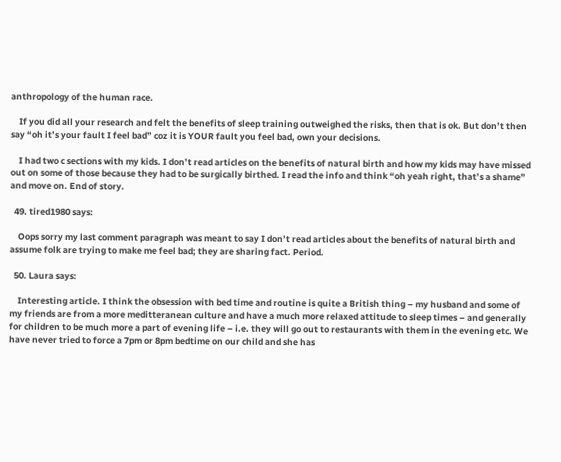anthropology of the human race.

    If you did all your research and felt the benefits of sleep training outweighed the risks, then that is ok. But don’t then say “oh it’s your fault I feel bad” coz it is YOUR fault you feel bad, own your decisions.

    I had two c sections with my kids. I don’t read articles on the benefits of natural birth and how my kids may have missed out on some of those because they had to be surgically birthed. I read the info and think “oh yeah right, that’s a shame” and move on. End of story.

  49. tired1980 says:

    Oops sorry my last comment paragraph was meant to say I don’t read articles about the benefits of natural birth and assume folk are trying to make me feel bad; they are sharing fact. Period.

  50. Laura says:

    Interesting article. I think the obsession with bed time and routine is quite a British thing – my husband and some of my friends are from a more meditteranean culture and have a much more relaxed attitude to sleep times – and generally for children to be much more a part of evening life – i.e. they will go out to restaurants with them in the evening etc. We have never tried to force a 7pm or 8pm bedtime on our child and she has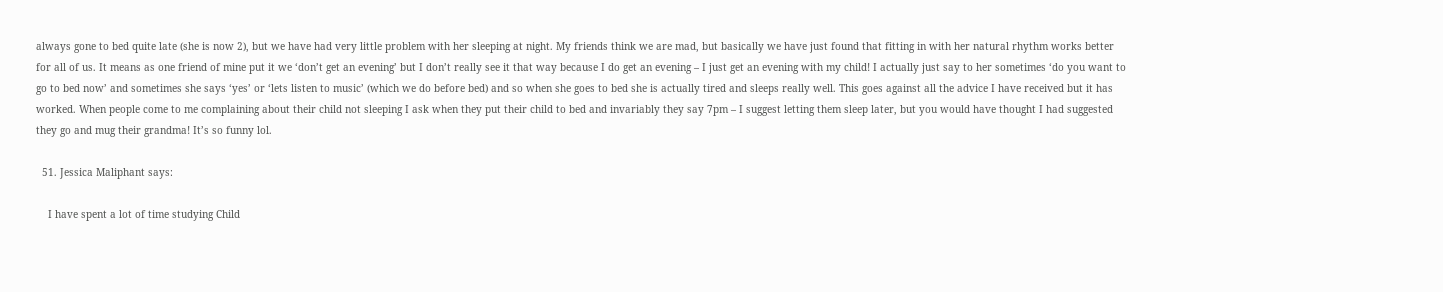always gone to bed quite late (she is now 2), but we have had very little problem with her sleeping at night. My friends think we are mad, but basically we have just found that fitting in with her natural rhythm works better for all of us. It means as one friend of mine put it we ‘don’t get an evening’ but I don’t really see it that way because I do get an evening – I just get an evening with my child! I actually just say to her sometimes ‘do you want to go to bed now’ and sometimes she says ‘yes’ or ‘lets listen to music’ (which we do before bed) and so when she goes to bed she is actually tired and sleeps really well. This goes against all the advice I have received but it has worked. When people come to me complaining about their child not sleeping I ask when they put their child to bed and invariably they say 7pm – I suggest letting them sleep later, but you would have thought I had suggested they go and mug their grandma! It’s so funny lol.

  51. Jessica Maliphant says:

    I have spent a lot of time studying Child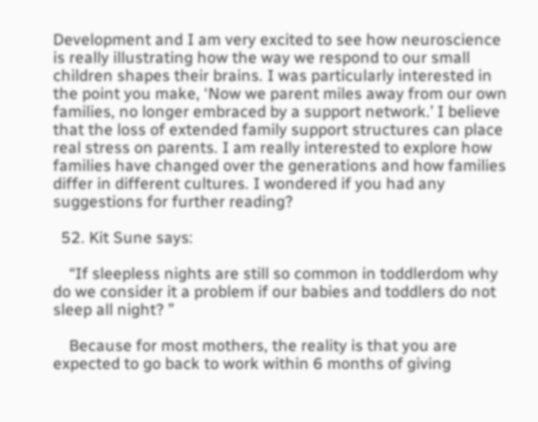Development and I am very excited to see how neuroscience is really illustrating how the way we respond to our small children shapes their brains. I was particularly interested in the point you make, ‘Now we parent miles away from our own families, no longer embraced by a support network.’ I believe that the loss of extended family support structures can place real stress on parents. I am really interested to explore how families have changed over the generations and how families differ in different cultures. I wondered if you had any suggestions for further reading?

  52. Kit Sune says:

    “If sleepless nights are still so common in toddlerdom why do we consider it a problem if our babies and toddlers do not sleep all night? ”

    Because for most mothers, the reality is that you are expected to go back to work within 6 months of giving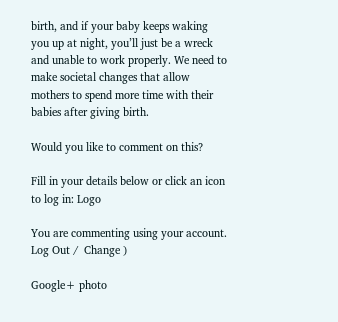birth, and if your baby keeps waking you up at night, you’ll just be a wreck and unable to work properly. We need to make societal changes that allow mothers to spend more time with their babies after giving birth.

Would you like to comment on this?

Fill in your details below or click an icon to log in: Logo

You are commenting using your account. Log Out /  Change )

Google+ photo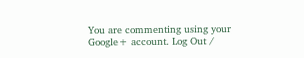You are commenting using your Google+ account. Log Out /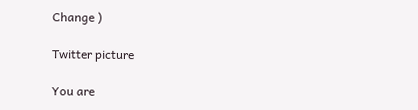Change )

Twitter picture

You are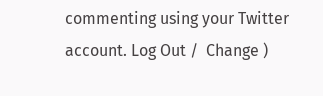commenting using your Twitter account. Log Out /  Change )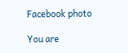Facebook photo

You are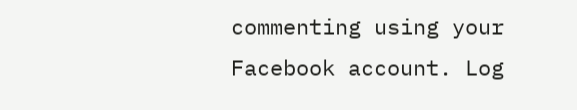commenting using your Facebook account. Log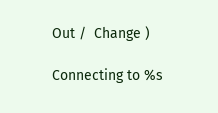Out /  Change )

Connecting to %s